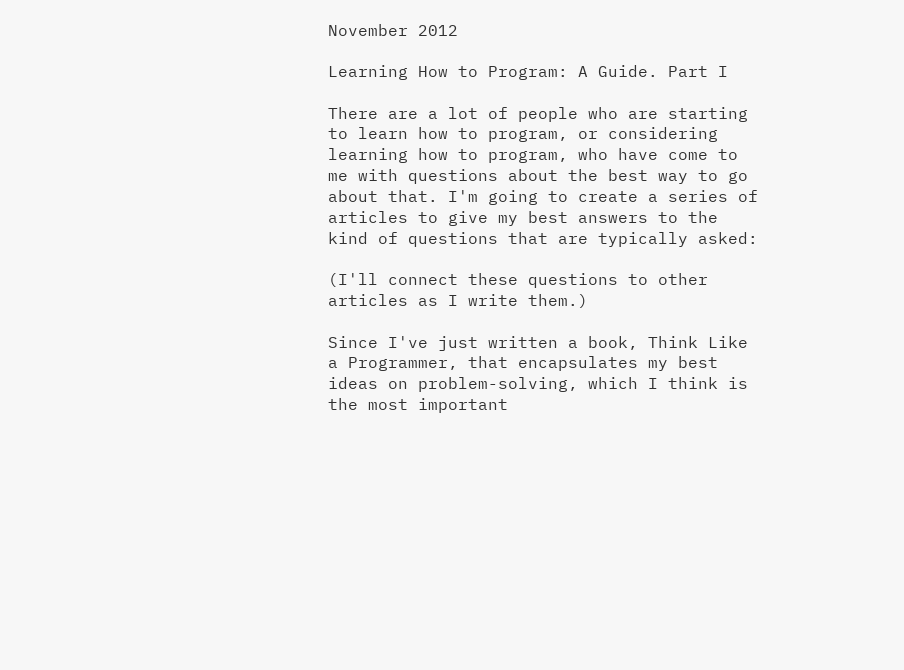November 2012

Learning How to Program: A Guide. Part I

There are a lot of people who are starting to learn how to program, or considering learning how to program, who have come to me with questions about the best way to go about that. I'm going to create a series of articles to give my best answers to the kind of questions that are typically asked:

(I'll connect these questions to other articles as I write them.)

Since I've just written a book, Think Like a Programmer, that encapsulates my best ideas on problem-solving, which I think is the most important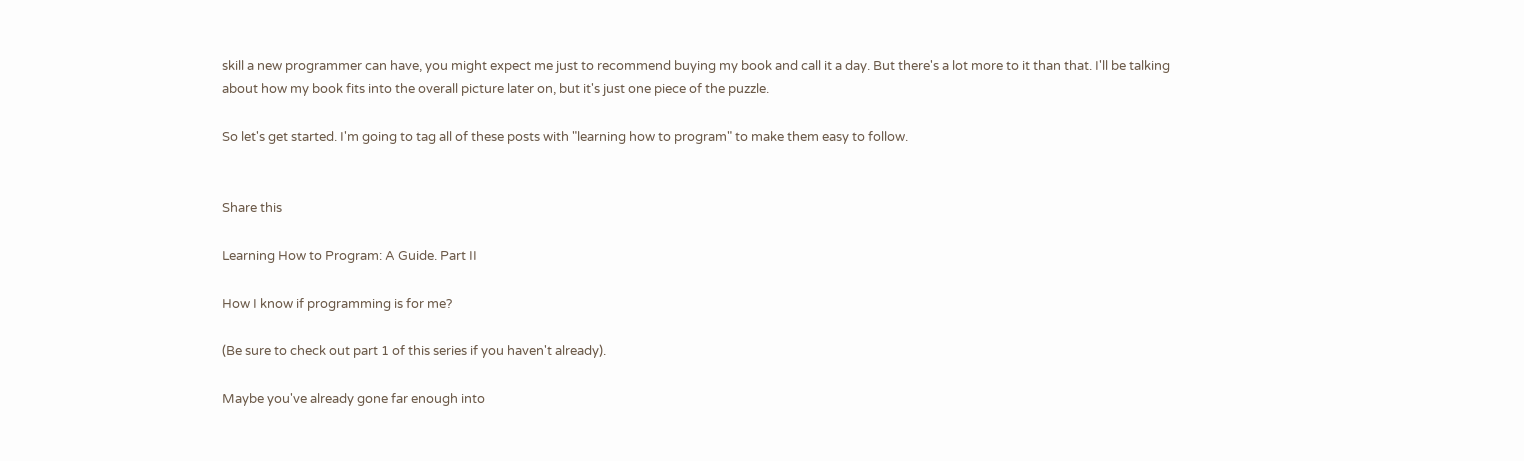skill a new programmer can have, you might expect me just to recommend buying my book and call it a day. But there's a lot more to it than that. I'll be talking about how my book fits into the overall picture later on, but it's just one piece of the puzzle.

So let's get started. I'm going to tag all of these posts with "learning how to program" to make them easy to follow.


Share this

Learning How to Program: A Guide. Part II

How I know if programming is for me?

(Be sure to check out part 1 of this series if you haven't already).

Maybe you've already gone far enough into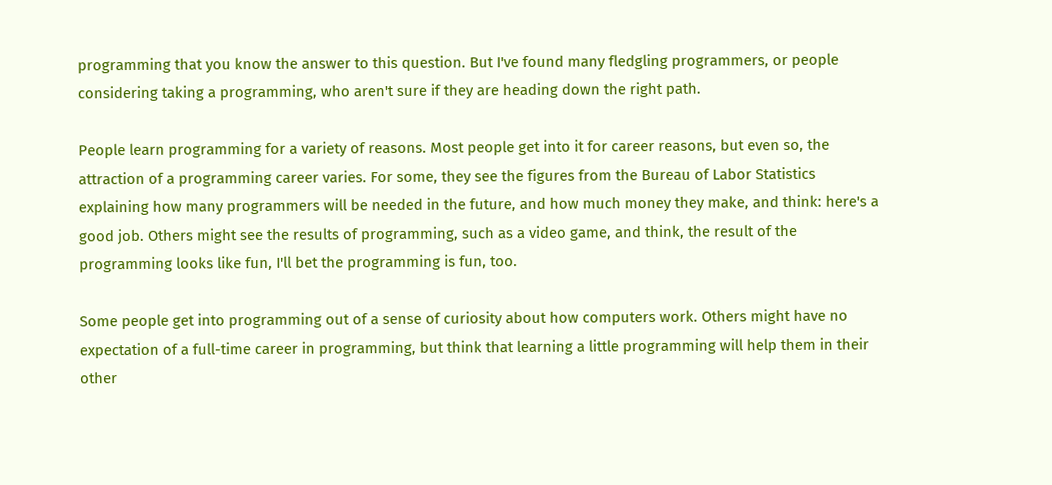programming that you know the answer to this question. But I've found many fledgling programmers, or people considering taking a programming, who aren't sure if they are heading down the right path.

People learn programming for a variety of reasons. Most people get into it for career reasons, but even so, the attraction of a programming career varies. For some, they see the figures from the Bureau of Labor Statistics explaining how many programmers will be needed in the future, and how much money they make, and think: here's a good job. Others might see the results of programming, such as a video game, and think, the result of the programming looks like fun, I'll bet the programming is fun, too.

Some people get into programming out of a sense of curiosity about how computers work. Others might have no expectation of a full-time career in programming, but think that learning a little programming will help them in their other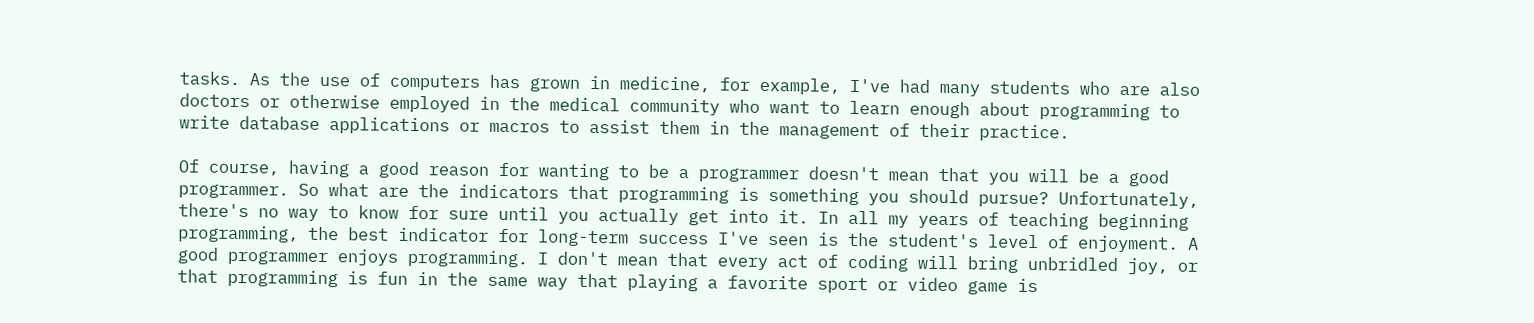tasks. As the use of computers has grown in medicine, for example, I've had many students who are also doctors or otherwise employed in the medical community who want to learn enough about programming to write database applications or macros to assist them in the management of their practice.

Of course, having a good reason for wanting to be a programmer doesn't mean that you will be a good programmer. So what are the indicators that programming is something you should pursue? Unfortunately, there's no way to know for sure until you actually get into it. In all my years of teaching beginning programming, the best indicator for long-term success I've seen is the student's level of enjoyment. A good programmer enjoys programming. I don't mean that every act of coding will bring unbridled joy, or that programming is fun in the same way that playing a favorite sport or video game is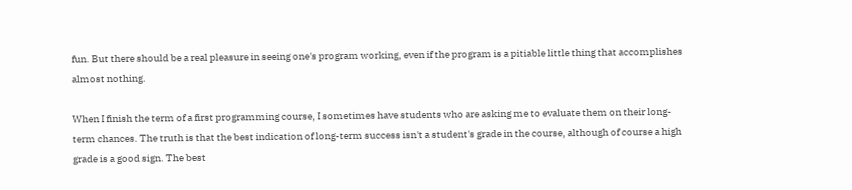fun. But there should be a real pleasure in seeing one's program working, even if the program is a pitiable little thing that accomplishes almost nothing.

When I finish the term of a first programming course, I sometimes have students who are asking me to evaluate them on their long-term chances. The truth is that the best indication of long-term success isn't a student's grade in the course, although of course a high grade is a good sign. The best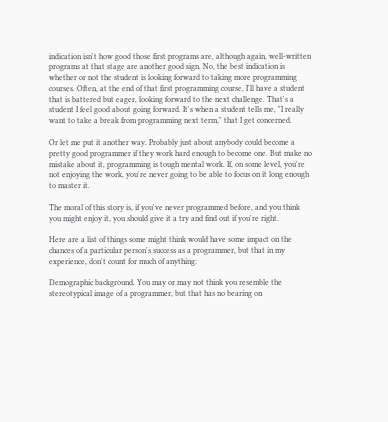indication isn't how good those first programs are, although again, well-written programs at that stage are another good sign. No, the best indication is whether or not the student is looking forward to taking more programming courses. Often, at the end of that first programming course, I'll have a student that is battered but eager, looking forward to the next challenge. That's a student I feel good about going forward. It's when a student tells me, "I really want to take a break from programming next term," that I get concerned.

Or let me put it another way. Probably just about anybody could become a pretty good programmer if they work hard enough to become one. But make no mistake about it, programming is tough mental work. If, on some level, you're not enjoying the work, you're never going to be able to focus on it long enough to master it.

The moral of this story is, if you've never programmed before, and you think you might enjoy it, you should give it a try and find out if you're right.

Here are a list of things some might think would have some impact on the chances of a particular person's success as a programmer, but that in my experience, don't count for much of anything:

Demographic background. You may or may not think you resemble the stereotypical image of a programmer, but that has no bearing on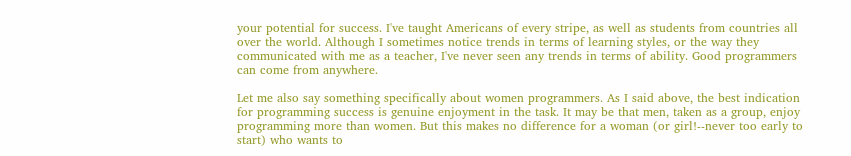your potential for success. I've taught Americans of every stripe, as well as students from countries all over the world. Although I sometimes notice trends in terms of learning styles, or the way they communicated with me as a teacher, I've never seen any trends in terms of ability. Good programmers can come from anywhere.

Let me also say something specifically about women programmers. As I said above, the best indication for programming success is genuine enjoyment in the task. It may be that men, taken as a group, enjoy programming more than women. But this makes no difference for a woman (or girl!--never too early to start) who wants to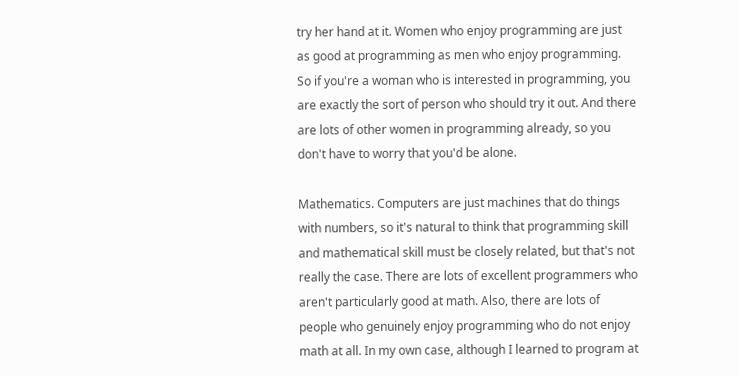try her hand at it. Women who enjoy programming are just as good at programming as men who enjoy programming. So if you're a woman who is interested in programming, you are exactly the sort of person who should try it out. And there are lots of other women in programming already, so you don't have to worry that you'd be alone.

Mathematics. Computers are just machines that do things with numbers, so it's natural to think that programming skill and mathematical skill must be closely related, but that's not really the case. There are lots of excellent programmers who aren't particularly good at math. Also, there are lots of people who genuinely enjoy programming who do not enjoy math at all. In my own case, although I learned to program at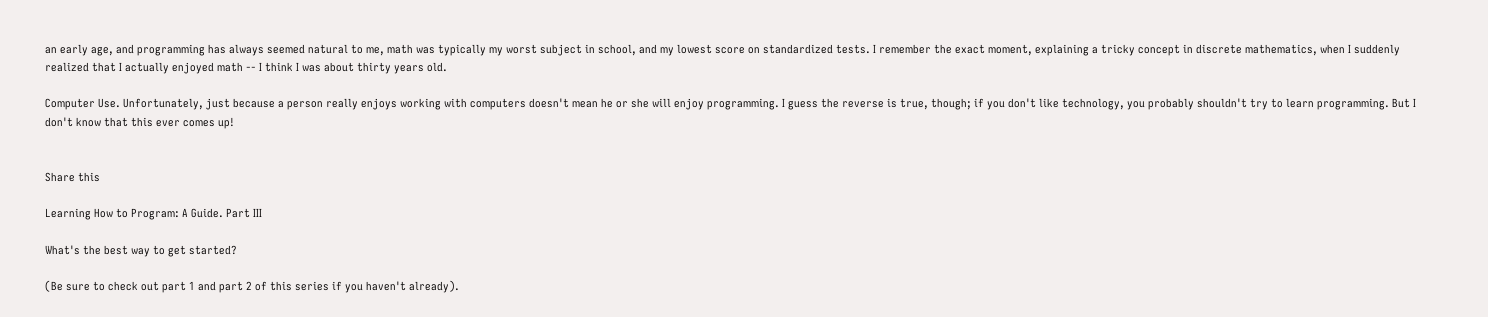an early age, and programming has always seemed natural to me, math was typically my worst subject in school, and my lowest score on standardized tests. I remember the exact moment, explaining a tricky concept in discrete mathematics, when I suddenly realized that I actually enjoyed math -- I think I was about thirty years old.

Computer Use. Unfortunately, just because a person really enjoys working with computers doesn't mean he or she will enjoy programming. I guess the reverse is true, though; if you don't like technology, you probably shouldn't try to learn programming. But I don't know that this ever comes up!


Share this

Learning How to Program: A Guide. Part III

What's the best way to get started?

(Be sure to check out part 1 and part 2 of this series if you haven't already).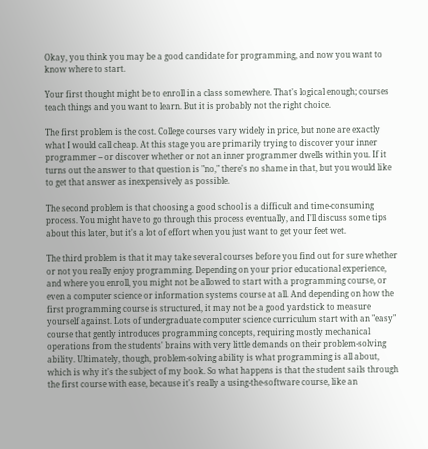Okay, you think you may be a good candidate for programming, and now you want to know where to start.

Your first thought might be to enroll in a class somewhere. That's logical enough; courses teach things and you want to learn. But it is probably not the right choice.

The first problem is the cost. College courses vary widely in price, but none are exactly what I would call cheap. At this stage you are primarily trying to discover your inner programmer -- or discover whether or not an inner programmer dwells within you. If it turns out the answer to that question is "no," there's no shame in that, but you would like to get that answer as inexpensively as possible.

The second problem is that choosing a good school is a difficult and time-consuming process. You might have to go through this process eventually, and I'll discuss some tips about this later, but it's a lot of effort when you just want to get your feet wet.

The third problem is that it may take several courses before you find out for sure whether or not you really enjoy programming. Depending on your prior educational experience, and where you enroll, you might not be allowed to start with a programming course, or even a computer science or information systems course at all. And depending on how the first programming course is structured, it may not be a good yardstick to measure yourself against. Lots of undergraduate computer science curriculum start with an "easy" course that gently introduces programming concepts, requiring mostly mechanical operations from the students' brains with very little demands on their problem-solving ability. Ultimately, though, problem-solving ability is what programming is all about, which is why it's the subject of my book. So what happens is that the student sails through the first course with ease, because it's really a using-the-software course, like an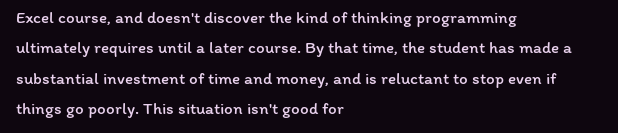Excel course, and doesn't discover the kind of thinking programming ultimately requires until a later course. By that time, the student has made a substantial investment of time and money, and is reluctant to stop even if things go poorly. This situation isn't good for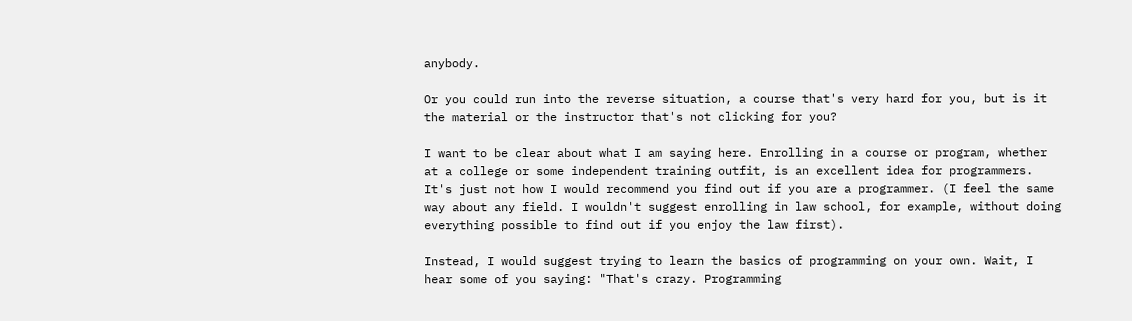anybody.

Or you could run into the reverse situation, a course that's very hard for you, but is it the material or the instructor that's not clicking for you?

I want to be clear about what I am saying here. Enrolling in a course or program, whether at a college or some independent training outfit, is an excellent idea for programmers. It's just not how I would recommend you find out if you are a programmer. (I feel the same way about any field. I wouldn't suggest enrolling in law school, for example, without doing everything possible to find out if you enjoy the law first).

Instead, I would suggest trying to learn the basics of programming on your own. Wait, I hear some of you saying: "That's crazy. Programming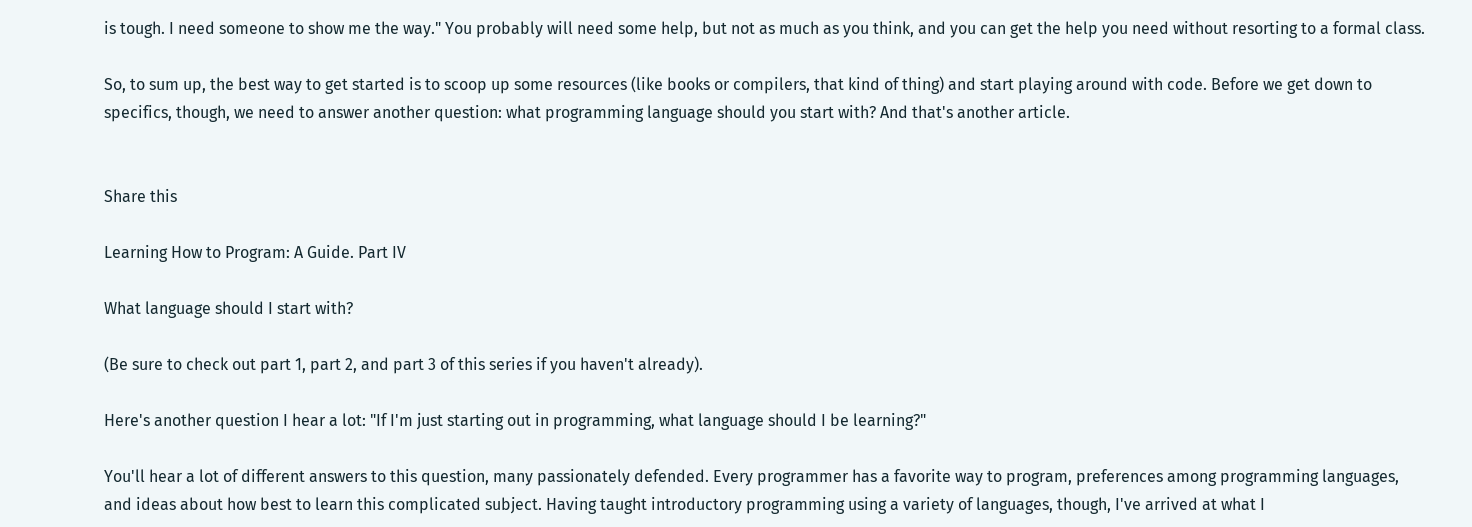is tough. I need someone to show me the way." You probably will need some help, but not as much as you think, and you can get the help you need without resorting to a formal class.

So, to sum up, the best way to get started is to scoop up some resources (like books or compilers, that kind of thing) and start playing around with code. Before we get down to specifics, though, we need to answer another question: what programming language should you start with? And that's another article.


Share this

Learning How to Program: A Guide. Part IV

What language should I start with?

(Be sure to check out part 1, part 2, and part 3 of this series if you haven't already).

Here's another question I hear a lot: "If I'm just starting out in programming, what language should I be learning?"

You'll hear a lot of different answers to this question, many passionately defended. Every programmer has a favorite way to program, preferences among programming languages, and ideas about how best to learn this complicated subject. Having taught introductory programming using a variety of languages, though, I've arrived at what I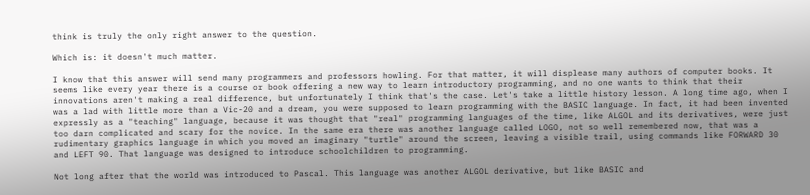think is truly the only right answer to the question.

Which is: it doesn't much matter.

I know that this answer will send many programmers and professors howling. For that matter, it will displease many authors of computer books. It seems like every year there is a course or book offering a new way to learn introductory programming, and no one wants to think that their innovations aren't making a real difference, but unfortunately I think that's the case. Let's take a little history lesson. A long time ago, when I was a lad with little more than a Vic-20 and a dream, you were supposed to learn programming with the BASIC language. In fact, it had been invented expressly as a "teaching" language, because it was thought that "real" programming languages of the time, like ALGOL and its derivatives, were just too darn complicated and scary for the novice. In the same era there was another language called LOGO, not so well remembered now, that was a rudimentary graphics language in which you moved an imaginary "turtle" around the screen, leaving a visible trail, using commands like FORWARD 30 and LEFT 90. That language was designed to introduce schoolchildren to programming.

Not long after that the world was introduced to Pascal. This language was another ALGOL derivative, but like BASIC and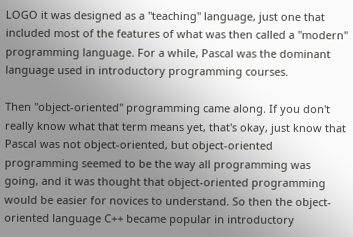LOGO it was designed as a "teaching" language, just one that included most of the features of what was then called a "modern" programming language. For a while, Pascal was the dominant language used in introductory programming courses.

Then "object-oriented" programming came along. If you don't really know what that term means yet, that's okay, just know that Pascal was not object-oriented, but object-oriented programming seemed to be the way all programming was going, and it was thought that object-oriented programming would be easier for novices to understand. So then the object-oriented language C++ became popular in introductory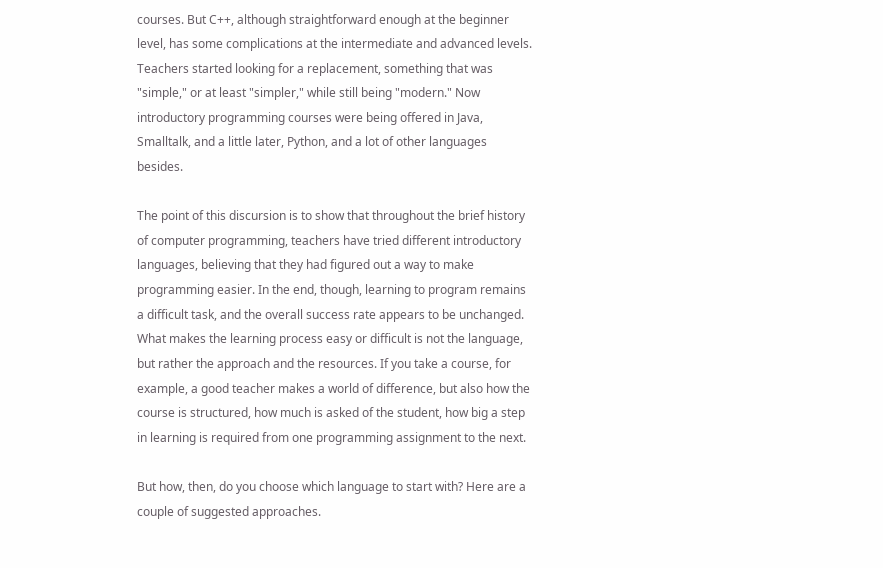courses. But C++, although straightforward enough at the beginner level, has some complications at the intermediate and advanced levels. Teachers started looking for a replacement, something that was "simple," or at least "simpler," while still being "modern." Now introductory programming courses were being offered in Java, Smalltalk, and a little later, Python, and a lot of other languages besides.

The point of this discursion is to show that throughout the brief history of computer programming, teachers have tried different introductory languages, believing that they had figured out a way to make programming easier. In the end, though, learning to program remains a difficult task, and the overall success rate appears to be unchanged. What makes the learning process easy or difficult is not the language, but rather the approach and the resources. If you take a course, for example, a good teacher makes a world of difference, but also how the course is structured, how much is asked of the student, how big a step in learning is required from one programming assignment to the next.

But how, then, do you choose which language to start with? Here are a couple of suggested approaches.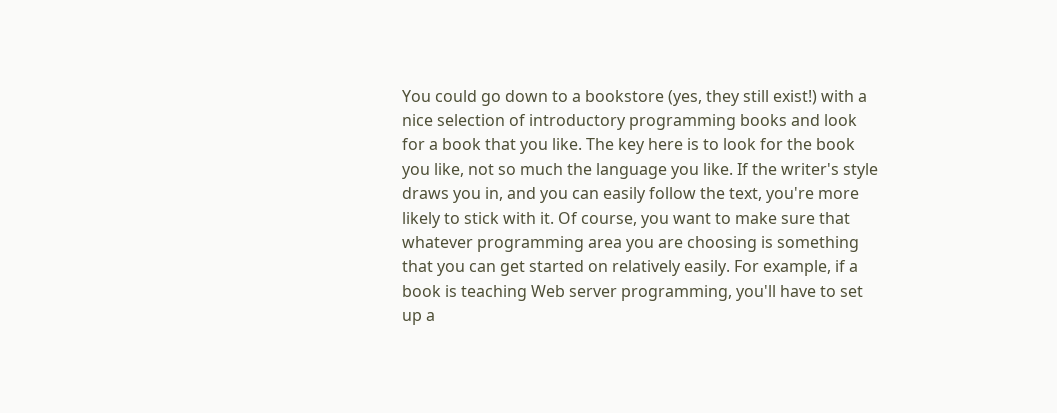You could go down to a bookstore (yes, they still exist!) with a nice selection of introductory programming books and look for a book that you like. The key here is to look for the book you like, not so much the language you like. If the writer's style draws you in, and you can easily follow the text, you're more likely to stick with it. Of course, you want to make sure that whatever programming area you are choosing is something that you can get started on relatively easily. For example, if a book is teaching Web server programming, you'll have to set up a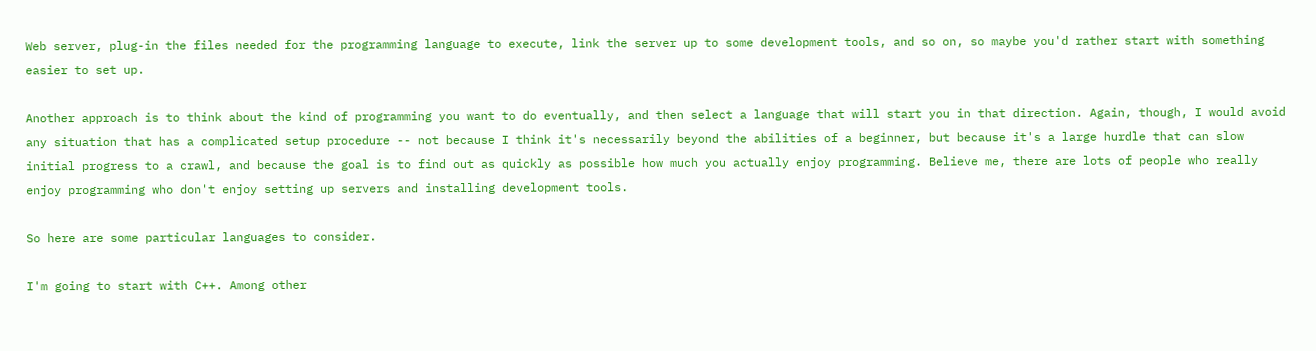Web server, plug-in the files needed for the programming language to execute, link the server up to some development tools, and so on, so maybe you'd rather start with something easier to set up.

Another approach is to think about the kind of programming you want to do eventually, and then select a language that will start you in that direction. Again, though, I would avoid any situation that has a complicated setup procedure -- not because I think it's necessarily beyond the abilities of a beginner, but because it's a large hurdle that can slow initial progress to a crawl, and because the goal is to find out as quickly as possible how much you actually enjoy programming. Believe me, there are lots of people who really enjoy programming who don't enjoy setting up servers and installing development tools.

So here are some particular languages to consider.

I'm going to start with C++. Among other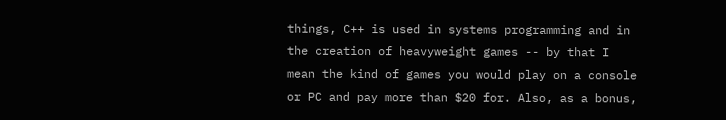things, C++ is used in systems programming and in the creation of heavyweight games -- by that I mean the kind of games you would play on a console or PC and pay more than $20 for. Also, as a bonus,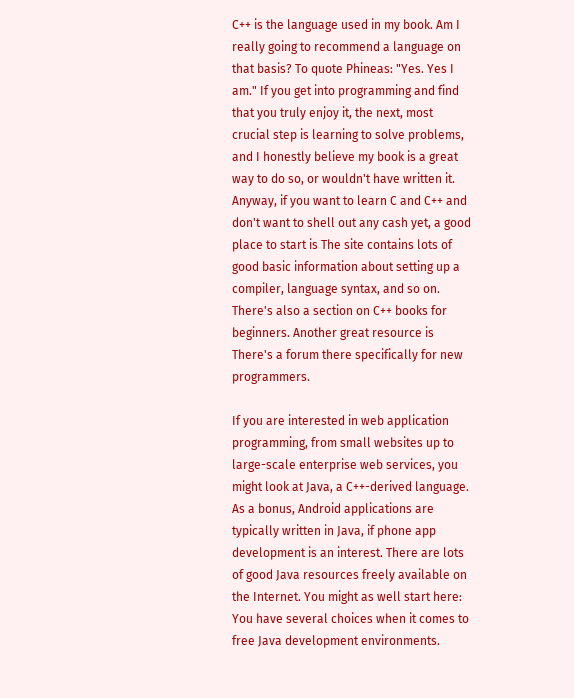C++ is the language used in my book. Am I really going to recommend a language on that basis? To quote Phineas: "Yes. Yes I am." If you get into programming and find that you truly enjoy it, the next, most crucial step is learning to solve problems, and I honestly believe my book is a great way to do so, or wouldn't have written it. Anyway, if you want to learn C and C++ and don't want to shell out any cash yet, a good place to start is The site contains lots of good basic information about setting up a compiler, language syntax, and so on. There's also a section on C++ books for beginners. Another great resource is There's a forum there specifically for new programmers.

If you are interested in web application programming, from small websites up to large-scale enterprise web services, you might look at Java, a C++-derived language. As a bonus, Android applications are typically written in Java, if phone app development is an interest. There are lots of good Java resources freely available on the Internet. You might as well start here: You have several choices when it comes to free Java development environments.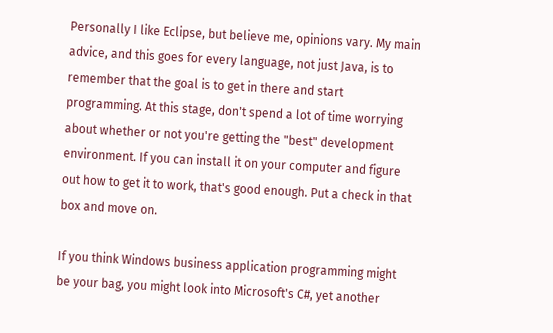Personally I like Eclipse, but believe me, opinions vary. My main advice, and this goes for every language, not just Java, is to remember that the goal is to get in there and start programming. At this stage, don't spend a lot of time worrying about whether or not you're getting the "best" development environment. If you can install it on your computer and figure out how to get it to work, that's good enough. Put a check in that box and move on.

If you think Windows business application programming might be your bag, you might look into Microsoft's C#, yet another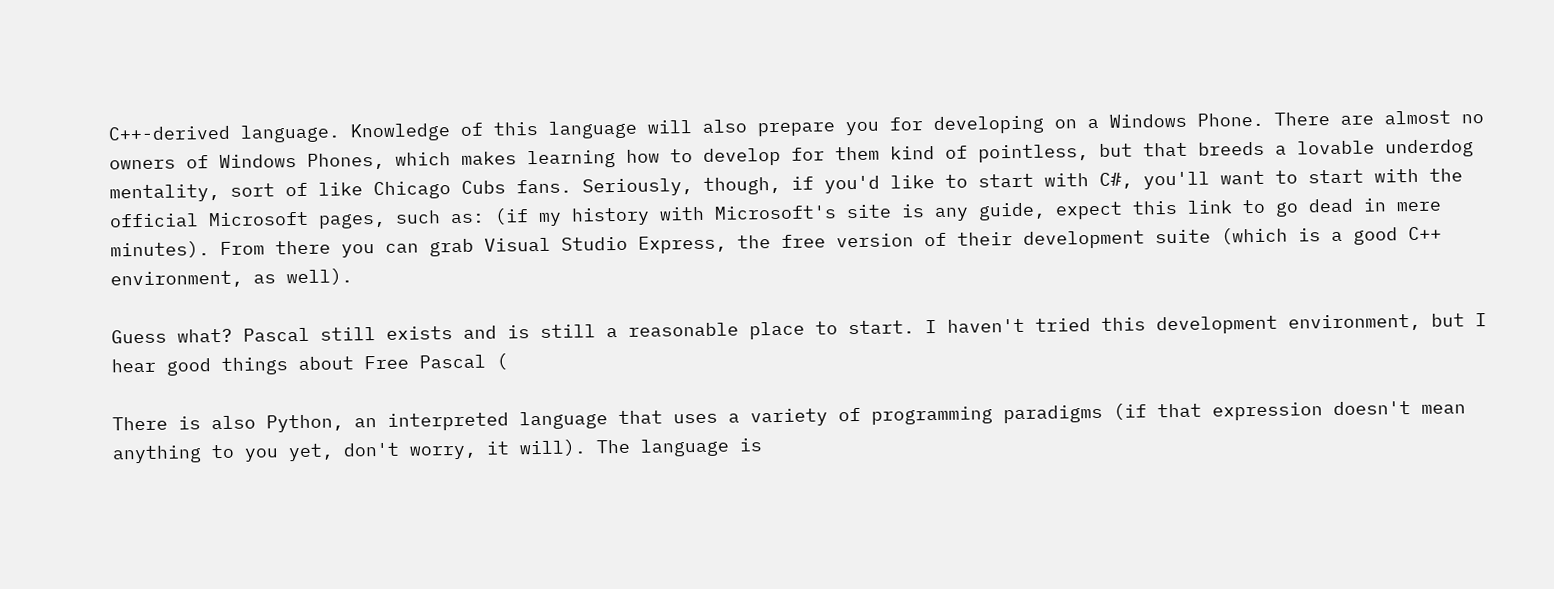C++-derived language. Knowledge of this language will also prepare you for developing on a Windows Phone. There are almost no owners of Windows Phones, which makes learning how to develop for them kind of pointless, but that breeds a lovable underdog mentality, sort of like Chicago Cubs fans. Seriously, though, if you'd like to start with C#, you'll want to start with the official Microsoft pages, such as: (if my history with Microsoft's site is any guide, expect this link to go dead in mere minutes). From there you can grab Visual Studio Express, the free version of their development suite (which is a good C++ environment, as well).

Guess what? Pascal still exists and is still a reasonable place to start. I haven't tried this development environment, but I hear good things about Free Pascal (

There is also Python, an interpreted language that uses a variety of programming paradigms (if that expression doesn't mean anything to you yet, don't worry, it will). The language is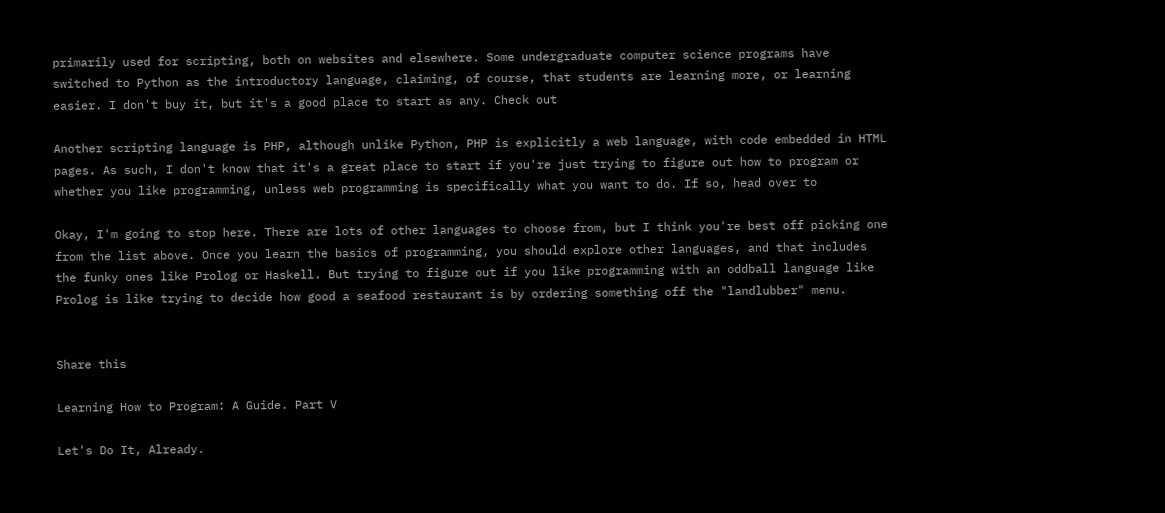primarily used for scripting, both on websites and elsewhere. Some undergraduate computer science programs have switched to Python as the introductory language, claiming, of course, that students are learning more, or learning easier. I don't buy it, but it's a good place to start as any. Check out

Another scripting language is PHP, although unlike Python, PHP is explicitly a web language, with code embedded in HTML pages. As such, I don't know that it's a great place to start if you're just trying to figure out how to program or whether you like programming, unless web programming is specifically what you want to do. If so, head over to

Okay, I'm going to stop here. There are lots of other languages to choose from, but I think you're best off picking one from the list above. Once you learn the basics of programming, you should explore other languages, and that includes the funky ones like Prolog or Haskell. But trying to figure out if you like programming with an oddball language like Prolog is like trying to decide how good a seafood restaurant is by ordering something off the "landlubber" menu.


Share this

Learning How to Program: A Guide. Part V

Let's Do It, Already.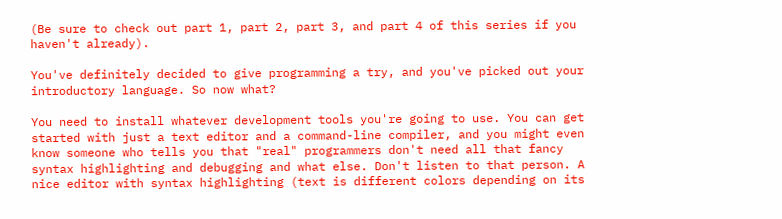(Be sure to check out part 1, part 2, part 3, and part 4 of this series if you haven't already).

You've definitely decided to give programming a try, and you've picked out your introductory language. So now what?

You need to install whatever development tools you're going to use. You can get started with just a text editor and a command-line compiler, and you might even know someone who tells you that "real" programmers don't need all that fancy syntax highlighting and debugging and what else. Don't listen to that person. A nice editor with syntax highlighting (text is different colors depending on its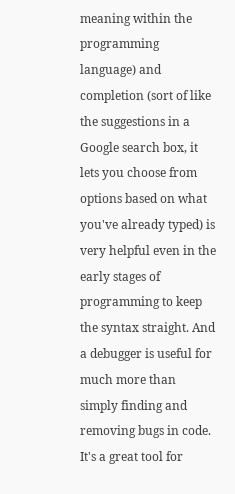meaning within the programming language) and completion (sort of like the suggestions in a Google search box, it lets you choose from options based on what you've already typed) is very helpful even in the early stages of programming to keep the syntax straight. And a debugger is useful for much more than simply finding and removing bugs in code. It's a great tool for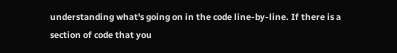understanding what's going on in the code line-by-line. If there is a section of code that you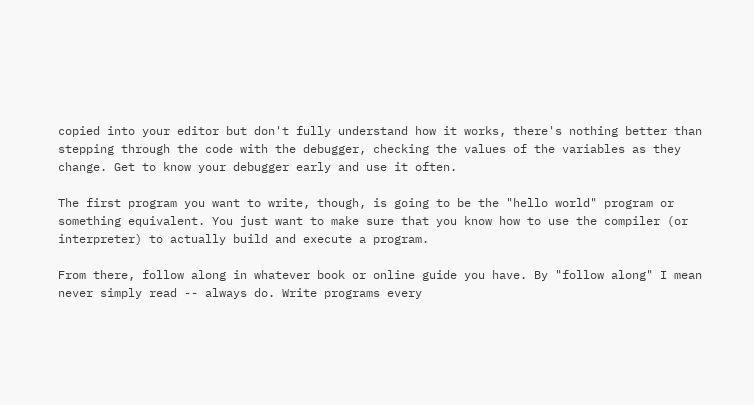copied into your editor but don't fully understand how it works, there's nothing better than stepping through the code with the debugger, checking the values of the variables as they change. Get to know your debugger early and use it often.

The first program you want to write, though, is going to be the "hello world" program or something equivalent. You just want to make sure that you know how to use the compiler (or interpreter) to actually build and execute a program.

From there, follow along in whatever book or online guide you have. By "follow along" I mean never simply read -- always do. Write programs every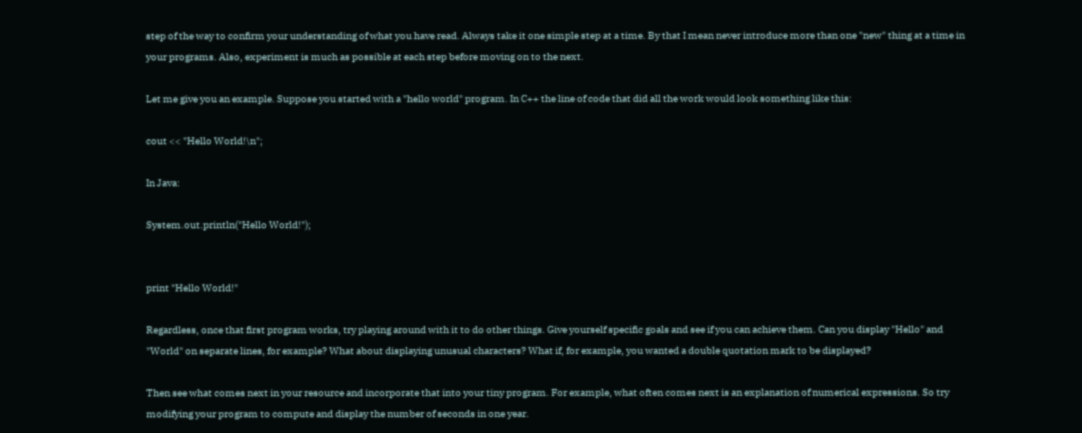step of the way to confirm your understanding of what you have read. Always take it one simple step at a time. By that I mean never introduce more than one "new" thing at a time in your programs. Also, experiment is much as possible at each step before moving on to the next.

Let me give you an example. Suppose you started with a "hello world" program. In C++ the line of code that did all the work would look something like this:

cout << "Hello World!\n";

In Java:

System.out.println("Hello World!");


print "Hello World!"

Regardless, once that first program works, try playing around with it to do other things. Give yourself specific goals and see if you can achieve them. Can you display "Hello" and "World" on separate lines, for example? What about displaying unusual characters? What if, for example, you wanted a double quotation mark to be displayed?

Then see what comes next in your resource and incorporate that into your tiny program. For example, what often comes next is an explanation of numerical expressions. So try modifying your program to compute and display the number of seconds in one year.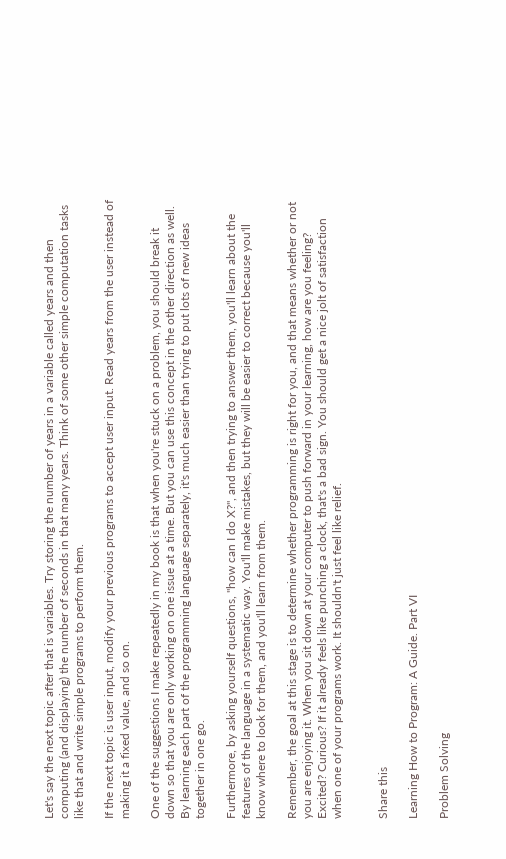Let's say the next topic after that is variables. Try storing the number of years in a variable called years and then computing (and displaying) the number of seconds in that many years. Think of some other simple computation tasks like that and write simple programs to perform them.

If the next topic is user input, modify your previous programs to accept user input. Read years from the user instead of making it a fixed value, and so on.

One of the suggestions I make repeatedly in my book is that when you're stuck on a problem, you should break it down so that you are only working on one issue at a time. But you can use this concept in the other direction as well. By learning each part of the programming language separately, it's much easier than trying to put lots of new ideas together in one go.

Furthermore, by asking yourself questions, "how can I do X?", and then trying to answer them, you'll learn about the features of the language in a systematic way. You'll make mistakes, but they will be easier to correct because you'll know where to look for them, and you'll learn from them.

Remember, the goal at this stage is to determine whether programming is right for you, and that means whether or not you are enjoying it. When you sit down at your computer to push forward in your learning, how are you feeling? Excited? Curious? If it already feels like punching a clock, that's a bad sign. You should get a nice jolt of satisfaction when one of your programs work. It shouldn't just feel like relief.


Share this

Learning How to Program: A Guide. Part VI

Problem Solving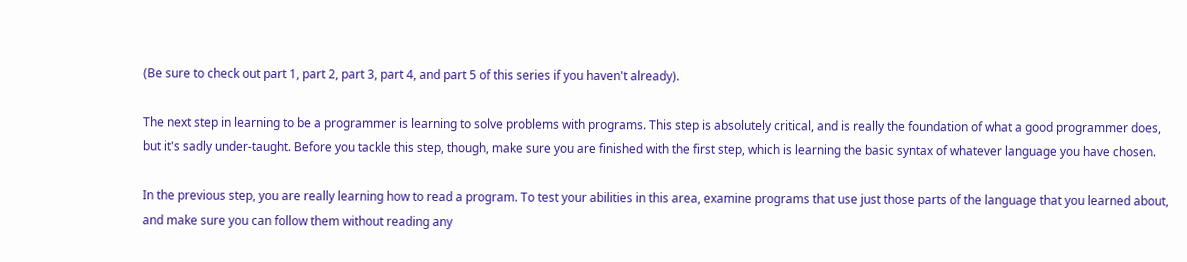(Be sure to check out part 1, part 2, part 3, part 4, and part 5 of this series if you haven't already).

The next step in learning to be a programmer is learning to solve problems with programs. This step is absolutely critical, and is really the foundation of what a good programmer does, but it's sadly under-taught. Before you tackle this step, though, make sure you are finished with the first step, which is learning the basic syntax of whatever language you have chosen.

In the previous step, you are really learning how to read a program. To test your abilities in this area, examine programs that use just those parts of the language that you learned about, and make sure you can follow them without reading any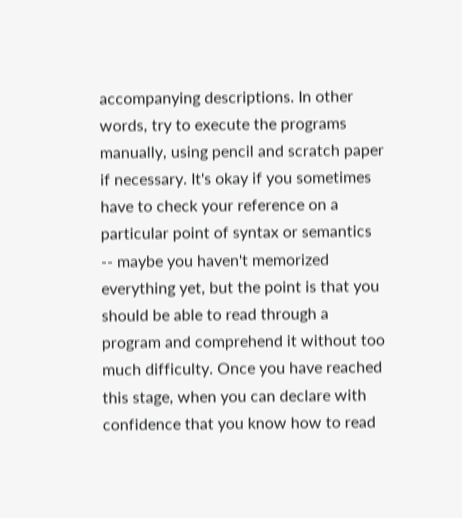accompanying descriptions. In other words, try to execute the programs manually, using pencil and scratch paper if necessary. It's okay if you sometimes have to check your reference on a particular point of syntax or semantics -- maybe you haven't memorized everything yet, but the point is that you should be able to read through a program and comprehend it without too much difficulty. Once you have reached this stage, when you can declare with confidence that you know how to read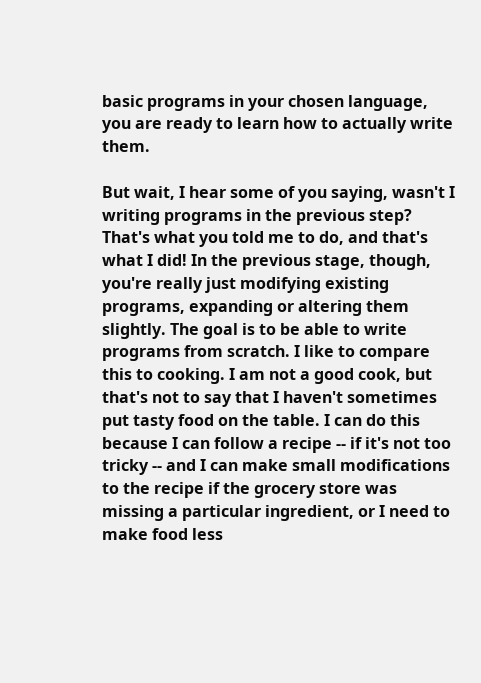basic programs in your chosen language, you are ready to learn how to actually write them.

But wait, I hear some of you saying, wasn't I writing programs in the previous step? That's what you told me to do, and that's what I did! In the previous stage, though, you're really just modifying existing programs, expanding or altering them slightly. The goal is to be able to write programs from scratch. I like to compare this to cooking. I am not a good cook, but that's not to say that I haven't sometimes put tasty food on the table. I can do this because I can follow a recipe -- if it's not too tricky -- and I can make small modifications to the recipe if the grocery store was missing a particular ingredient, or I need to make food less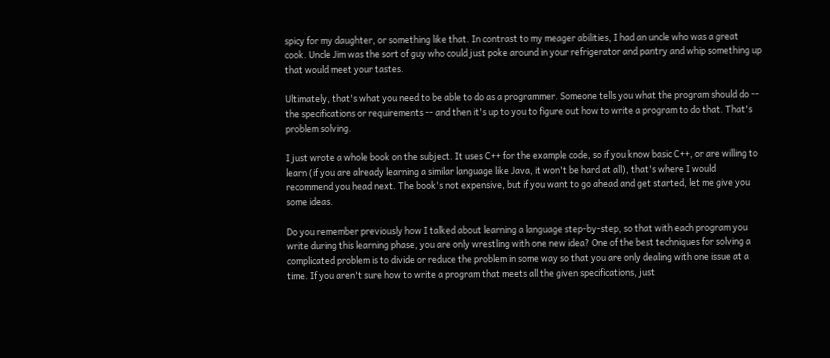spicy for my daughter, or something like that. In contrast to my meager abilities, I had an uncle who was a great cook. Uncle Jim was the sort of guy who could just poke around in your refrigerator and pantry and whip something up that would meet your tastes.

Ultimately, that's what you need to be able to do as a programmer. Someone tells you what the program should do -- the specifications or requirements -- and then it's up to you to figure out how to write a program to do that. That's problem solving.

I just wrote a whole book on the subject. It uses C++ for the example code, so if you know basic C++, or are willing to learn (if you are already learning a similar language like Java, it won't be hard at all), that's where I would recommend you head next. The book's not expensive, but if you want to go ahead and get started, let me give you some ideas.

Do you remember previously how I talked about learning a language step-by-step, so that with each program you write during this learning phase, you are only wrestling with one new idea? One of the best techniques for solving a complicated problem is to divide or reduce the problem in some way so that you are only dealing with one issue at a time. If you aren't sure how to write a program that meets all the given specifications, just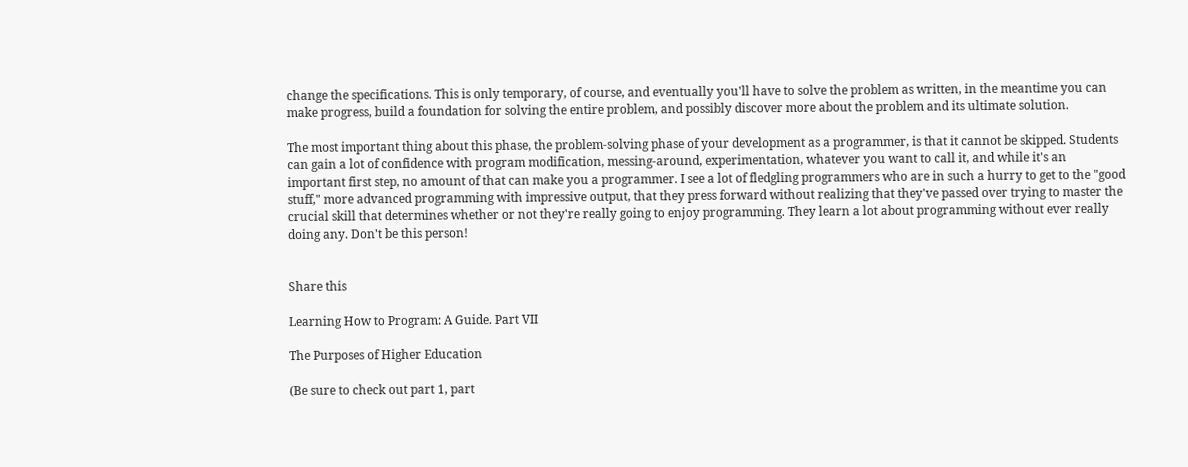change the specifications. This is only temporary, of course, and eventually you'll have to solve the problem as written, in the meantime you can make progress, build a foundation for solving the entire problem, and possibly discover more about the problem and its ultimate solution.

The most important thing about this phase, the problem-solving phase of your development as a programmer, is that it cannot be skipped. Students can gain a lot of confidence with program modification, messing-around, experimentation, whatever you want to call it, and while it's an important first step, no amount of that can make you a programmer. I see a lot of fledgling programmers who are in such a hurry to get to the "good stuff," more advanced programming with impressive output, that they press forward without realizing that they've passed over trying to master the crucial skill that determines whether or not they're really going to enjoy programming. They learn a lot about programming without ever really doing any. Don't be this person!


Share this

Learning How to Program: A Guide. Part VII

The Purposes of Higher Education

(Be sure to check out part 1, part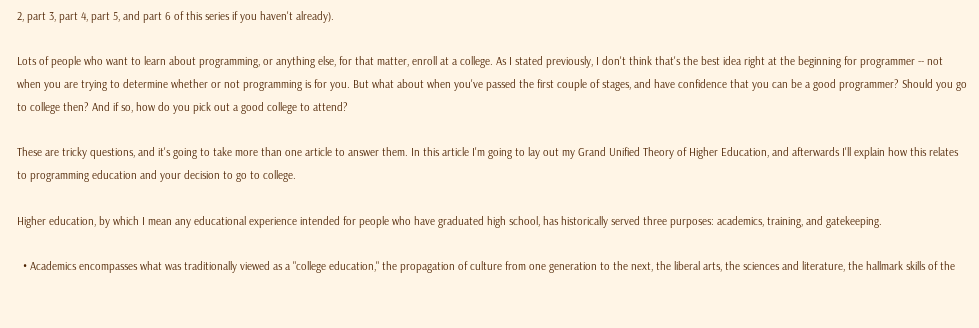2, part 3, part 4, part 5, and part 6 of this series if you haven't already).

Lots of people who want to learn about programming, or anything else, for that matter, enroll at a college. As I stated previously, I don't think that's the best idea right at the beginning for programmer -- not when you are trying to determine whether or not programming is for you. But what about when you've passed the first couple of stages, and have confidence that you can be a good programmer? Should you go to college then? And if so, how do you pick out a good college to attend?

These are tricky questions, and it's going to take more than one article to answer them. In this article I'm going to lay out my Grand Unified Theory of Higher Education, and afterwards I'll explain how this relates to programming education and your decision to go to college.

Higher education, by which I mean any educational experience intended for people who have graduated high school, has historically served three purposes: academics, training, and gatekeeping.

  • Academics encompasses what was traditionally viewed as a "college education," the propagation of culture from one generation to the next, the liberal arts, the sciences and literature, the hallmark skills of the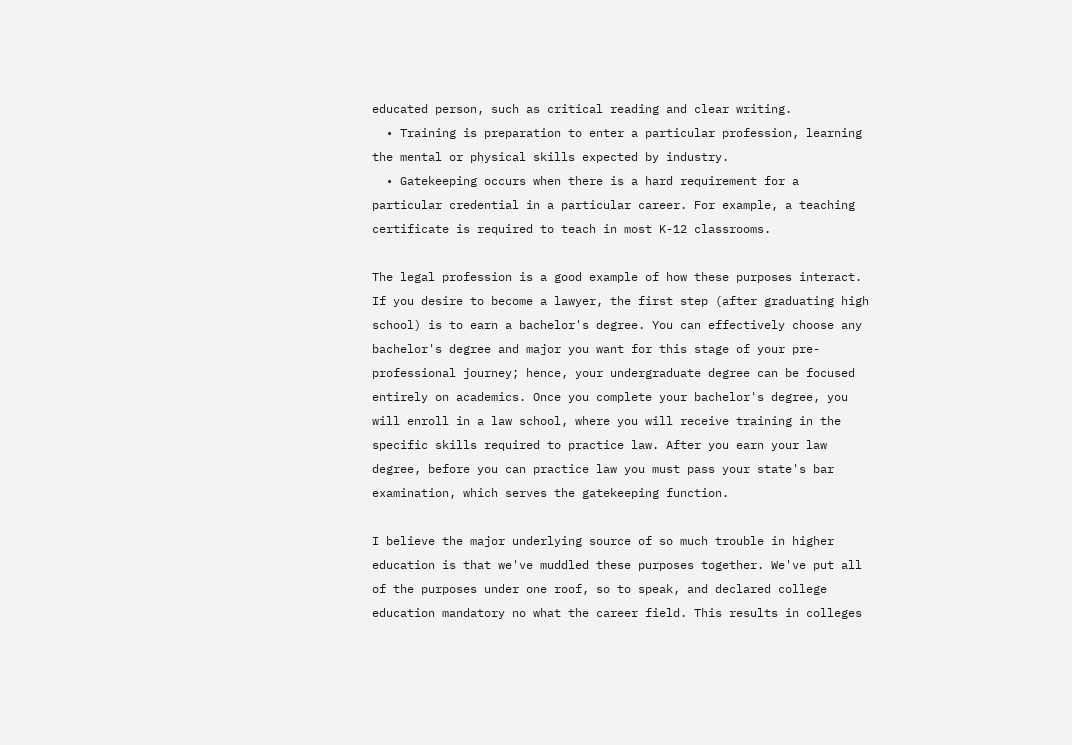educated person, such as critical reading and clear writing.
  • Training is preparation to enter a particular profession, learning the mental or physical skills expected by industry.
  • Gatekeeping occurs when there is a hard requirement for a particular credential in a particular career. For example, a teaching certificate is required to teach in most K-12 classrooms.

The legal profession is a good example of how these purposes interact. If you desire to become a lawyer, the first step (after graduating high school) is to earn a bachelor's degree. You can effectively choose any bachelor's degree and major you want for this stage of your pre-professional journey; hence, your undergraduate degree can be focused entirely on academics. Once you complete your bachelor's degree, you will enroll in a law school, where you will receive training in the specific skills required to practice law. After you earn your law degree, before you can practice law you must pass your state's bar examination, which serves the gatekeeping function.

I believe the major underlying source of so much trouble in higher education is that we've muddled these purposes together. We've put all of the purposes under one roof, so to speak, and declared college education mandatory no what the career field. This results in colleges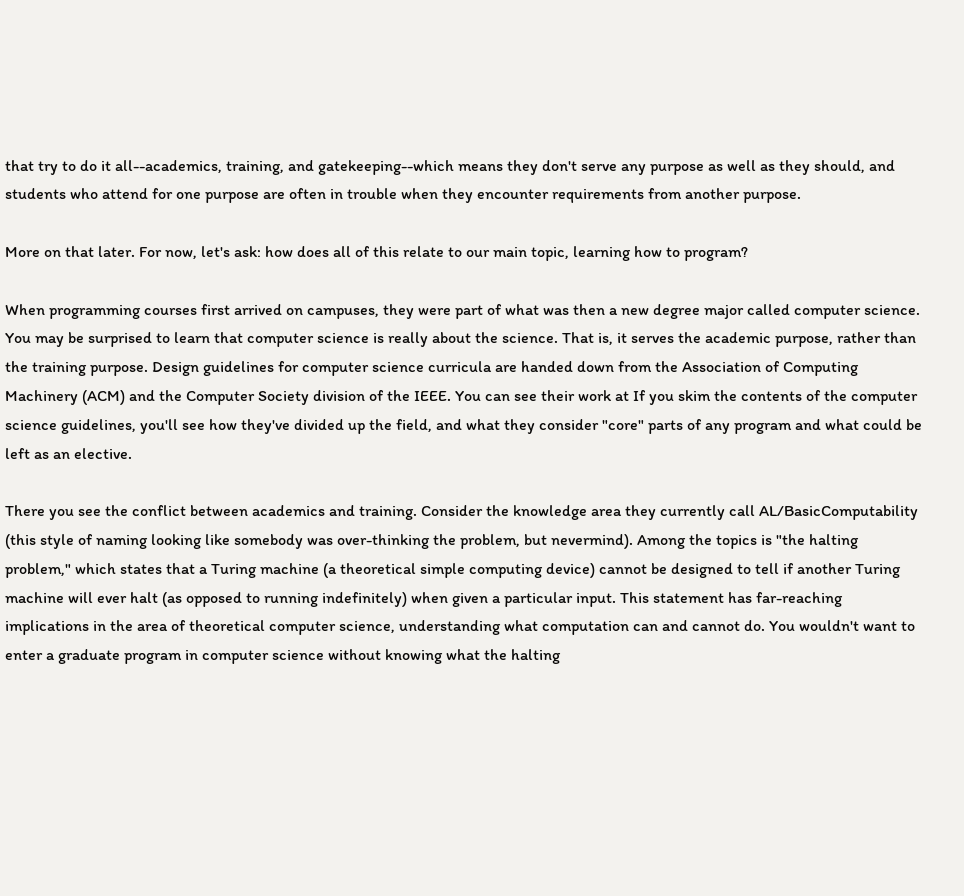that try to do it all--academics, training, and gatekeeping--which means they don't serve any purpose as well as they should, and students who attend for one purpose are often in trouble when they encounter requirements from another purpose.

More on that later. For now, let's ask: how does all of this relate to our main topic, learning how to program?

When programming courses first arrived on campuses, they were part of what was then a new degree major called computer science. You may be surprised to learn that computer science is really about the science. That is, it serves the academic purpose, rather than the training purpose. Design guidelines for computer science curricula are handed down from the Association of Computing Machinery (ACM) and the Computer Society division of the IEEE. You can see their work at If you skim the contents of the computer science guidelines, you'll see how they've divided up the field, and what they consider "core" parts of any program and what could be left as an elective.

There you see the conflict between academics and training. Consider the knowledge area they currently call AL/BasicComputability (this style of naming looking like somebody was over-thinking the problem, but nevermind). Among the topics is "the halting problem," which states that a Turing machine (a theoretical simple computing device) cannot be designed to tell if another Turing machine will ever halt (as opposed to running indefinitely) when given a particular input. This statement has far-reaching implications in the area of theoretical computer science, understanding what computation can and cannot do. You wouldn't want to enter a graduate program in computer science without knowing what the halting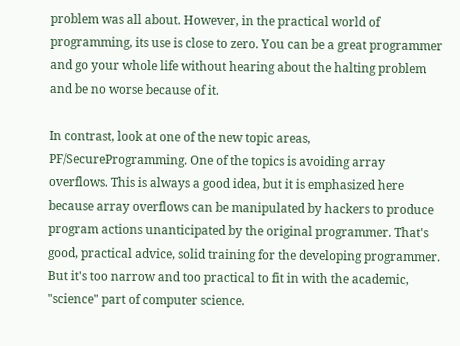problem was all about. However, in the practical world of programming, its use is close to zero. You can be a great programmer and go your whole life without hearing about the halting problem and be no worse because of it.

In contrast, look at one of the new topic areas, PF/SecureProgramming. One of the topics is avoiding array overflows. This is always a good idea, but it is emphasized here because array overflows can be manipulated by hackers to produce program actions unanticipated by the original programmer. That's good, practical advice, solid training for the developing programmer. But it's too narrow and too practical to fit in with the academic, "science" part of computer science.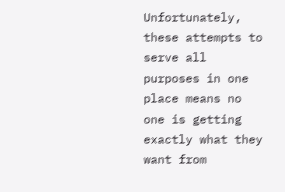Unfortunately, these attempts to serve all purposes in one place means no one is getting exactly what they want from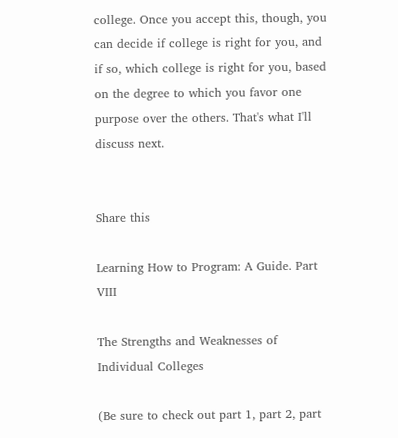college. Once you accept this, though, you can decide if college is right for you, and if so, which college is right for you, based on the degree to which you favor one purpose over the others. That's what I'll discuss next.


Share this

Learning How to Program: A Guide. Part VIII

The Strengths and Weaknesses of Individual Colleges

(Be sure to check out part 1, part 2, part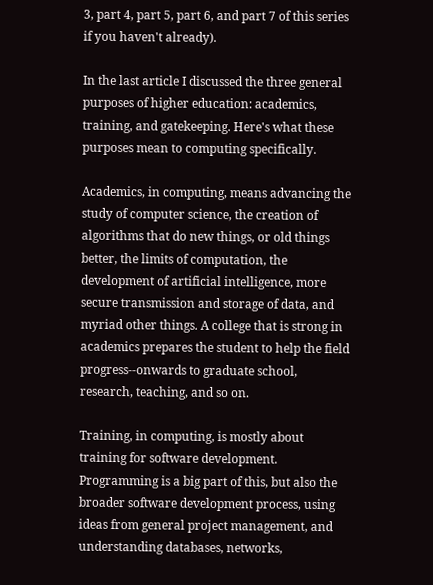3, part 4, part 5, part 6, and part 7 of this series if you haven't already).

In the last article I discussed the three general purposes of higher education: academics, training, and gatekeeping. Here's what these purposes mean to computing specifically.

Academics, in computing, means advancing the study of computer science, the creation of algorithms that do new things, or old things better, the limits of computation, the development of artificial intelligence, more secure transmission and storage of data, and myriad other things. A college that is strong in academics prepares the student to help the field progress--onwards to graduate school, research, teaching, and so on.

Training, in computing, is mostly about training for software development. Programming is a big part of this, but also the broader software development process, using ideas from general project management, and understanding databases, networks,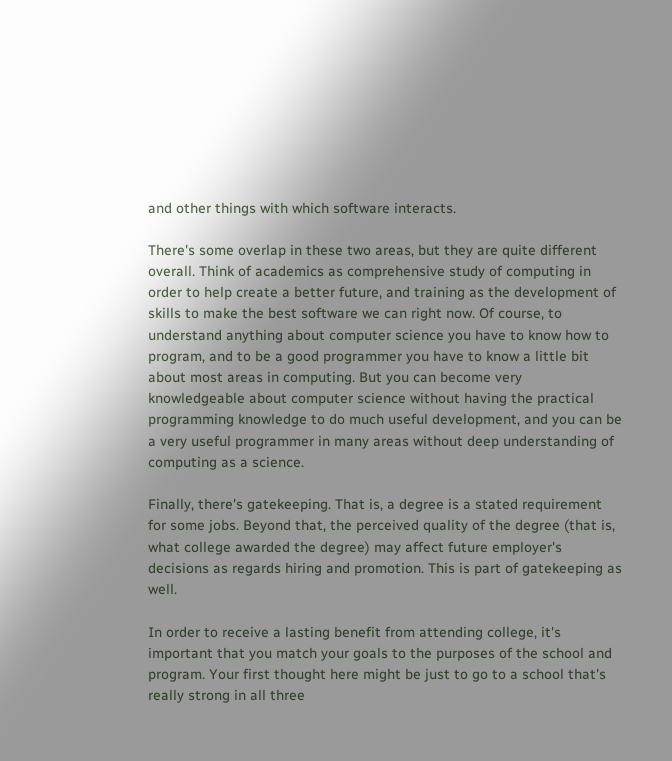and other things with which software interacts.

There's some overlap in these two areas, but they are quite different overall. Think of academics as comprehensive study of computing in order to help create a better future, and training as the development of skills to make the best software we can right now. Of course, to understand anything about computer science you have to know how to program, and to be a good programmer you have to know a little bit about most areas in computing. But you can become very knowledgeable about computer science without having the practical programming knowledge to do much useful development, and you can be a very useful programmer in many areas without deep understanding of computing as a science.

Finally, there's gatekeeping. That is, a degree is a stated requirement for some jobs. Beyond that, the perceived quality of the degree (that is, what college awarded the degree) may affect future employer's decisions as regards hiring and promotion. This is part of gatekeeping as well.

In order to receive a lasting benefit from attending college, it's important that you match your goals to the purposes of the school and program. Your first thought here might be just to go to a school that's really strong in all three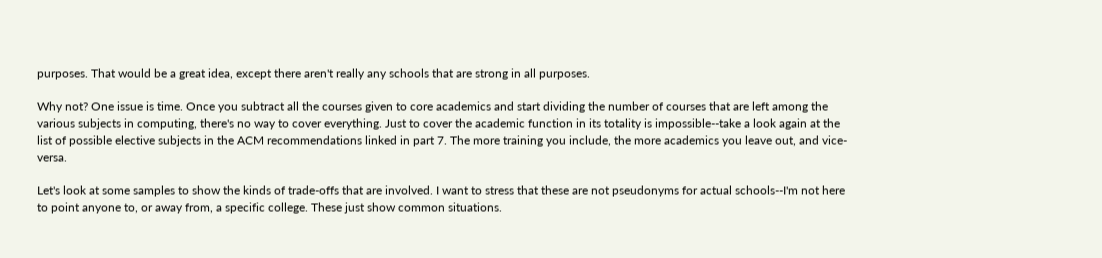purposes. That would be a great idea, except there aren't really any schools that are strong in all purposes.

Why not? One issue is time. Once you subtract all the courses given to core academics and start dividing the number of courses that are left among the various subjects in computing, there's no way to cover everything. Just to cover the academic function in its totality is impossible--take a look again at the list of possible elective subjects in the ACM recommendations linked in part 7. The more training you include, the more academics you leave out, and vice-versa.

Let's look at some samples to show the kinds of trade-offs that are involved. I want to stress that these are not pseudonyms for actual schools--I'm not here to point anyone to, or away from, a specific college. These just show common situations.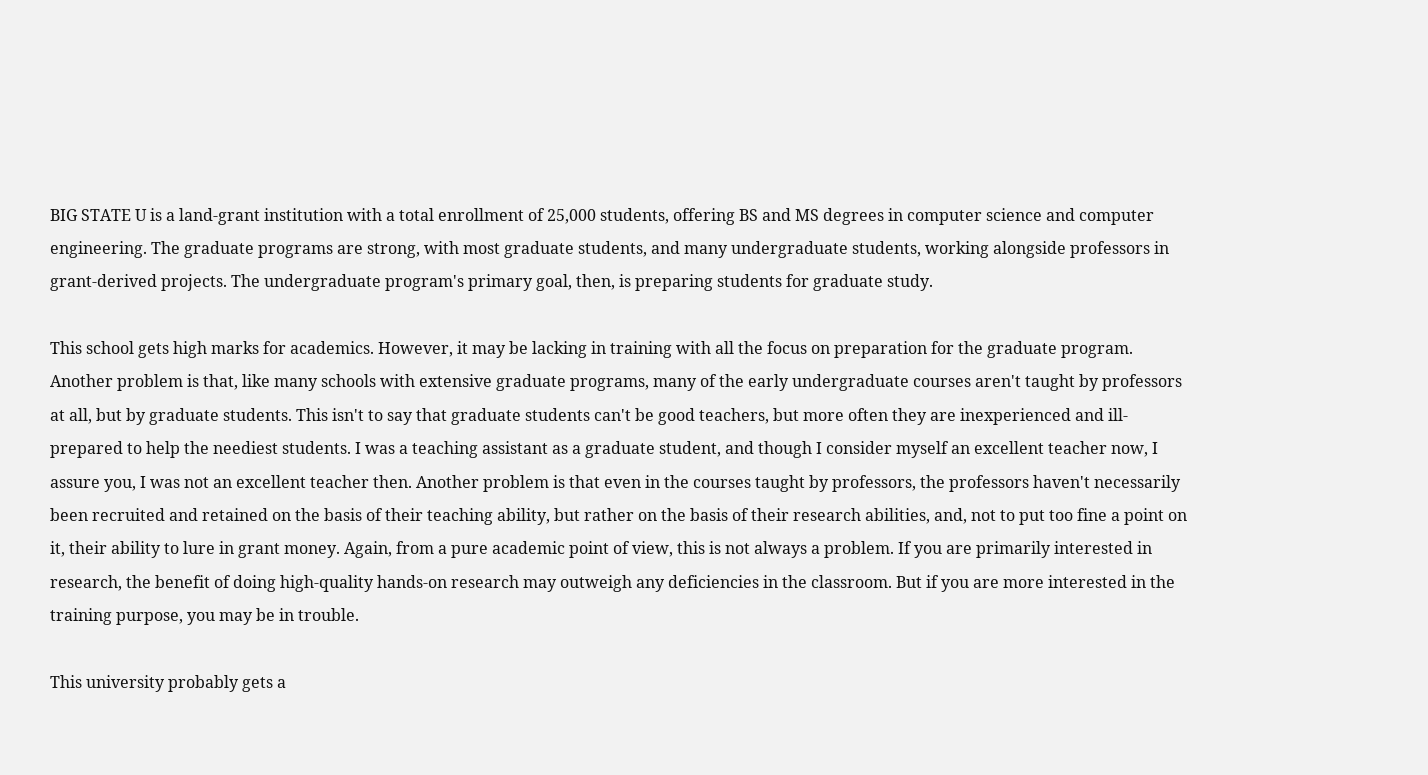BIG STATE U is a land-grant institution with a total enrollment of 25,000 students, offering BS and MS degrees in computer science and computer engineering. The graduate programs are strong, with most graduate students, and many undergraduate students, working alongside professors in grant-derived projects. The undergraduate program's primary goal, then, is preparing students for graduate study.

This school gets high marks for academics. However, it may be lacking in training with all the focus on preparation for the graduate program. Another problem is that, like many schools with extensive graduate programs, many of the early undergraduate courses aren't taught by professors at all, but by graduate students. This isn't to say that graduate students can't be good teachers, but more often they are inexperienced and ill-prepared to help the neediest students. I was a teaching assistant as a graduate student, and though I consider myself an excellent teacher now, I assure you, I was not an excellent teacher then. Another problem is that even in the courses taught by professors, the professors haven't necessarily been recruited and retained on the basis of their teaching ability, but rather on the basis of their research abilities, and, not to put too fine a point on it, their ability to lure in grant money. Again, from a pure academic point of view, this is not always a problem. If you are primarily interested in research, the benefit of doing high-quality hands-on research may outweigh any deficiencies in the classroom. But if you are more interested in the training purpose, you may be in trouble.

This university probably gets a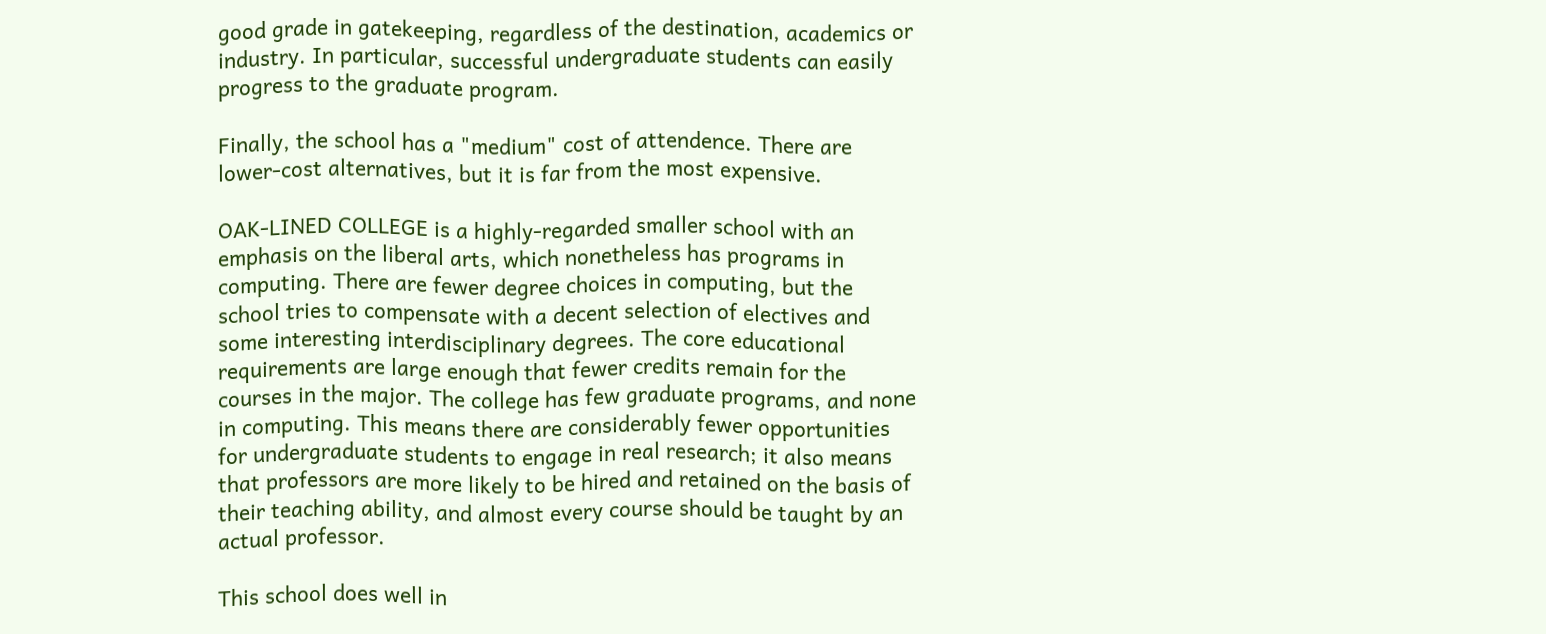good grade in gatekeeping, regardless of the destination, academics or industry. In particular, successful undergraduate students can easily progress to the graduate program.

Finally, the school has a "medium" cost of attendence. There are lower-cost alternatives, but it is far from the most expensive.

OAK-LINED COLLEGE is a highly-regarded smaller school with an emphasis on the liberal arts, which nonetheless has programs in computing. There are fewer degree choices in computing, but the school tries to compensate with a decent selection of electives and some interesting interdisciplinary degrees. The core educational requirements are large enough that fewer credits remain for the courses in the major. The college has few graduate programs, and none in computing. This means there are considerably fewer opportunities for undergraduate students to engage in real research; it also means that professors are more likely to be hired and retained on the basis of their teaching ability, and almost every course should be taught by an actual professor.

This school does well in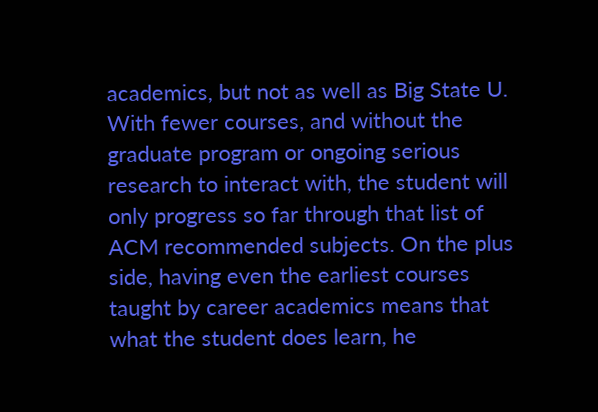academics, but not as well as Big State U. With fewer courses, and without the graduate program or ongoing serious research to interact with, the student will only progress so far through that list of ACM recommended subjects. On the plus side, having even the earliest courses taught by career academics means that what the student does learn, he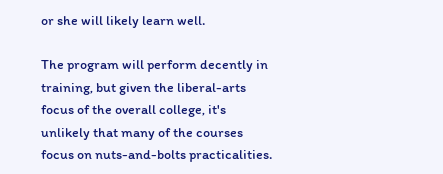or she will likely learn well.

The program will perform decently in training, but given the liberal-arts focus of the overall college, it's unlikely that many of the courses focus on nuts-and-bolts practicalities.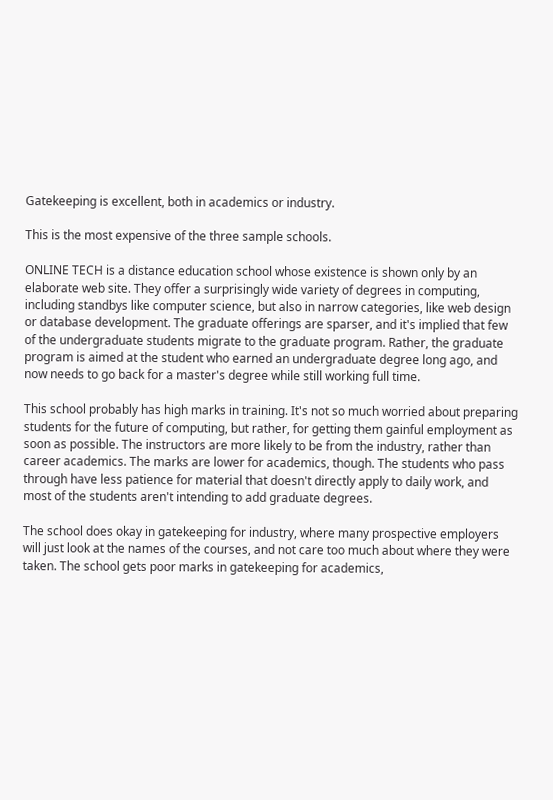Gatekeeping is excellent, both in academics or industry.

This is the most expensive of the three sample schools.

ONLINE TECH is a distance education school whose existence is shown only by an elaborate web site. They offer a surprisingly wide variety of degrees in computing, including standbys like computer science, but also in narrow categories, like web design or database development. The graduate offerings are sparser, and it's implied that few of the undergraduate students migrate to the graduate program. Rather, the graduate program is aimed at the student who earned an undergraduate degree long ago, and now needs to go back for a master's degree while still working full time.

This school probably has high marks in training. It's not so much worried about preparing students for the future of computing, but rather, for getting them gainful employment as soon as possible. The instructors are more likely to be from the industry, rather than career academics. The marks are lower for academics, though. The students who pass through have less patience for material that doesn't directly apply to daily work, and most of the students aren't intending to add graduate degrees.

The school does okay in gatekeeping for industry, where many prospective employers will just look at the names of the courses, and not care too much about where they were taken. The school gets poor marks in gatekeeping for academics,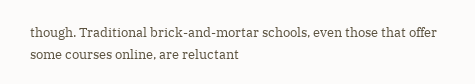though. Traditional brick-and-mortar schools, even those that offer some courses online, are reluctant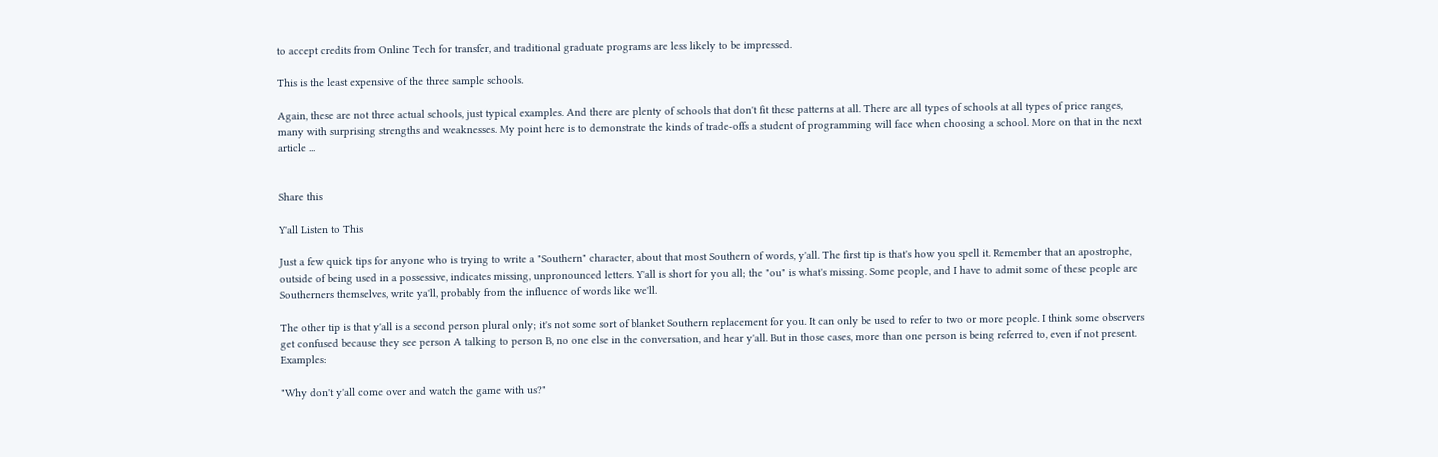to accept credits from Online Tech for transfer, and traditional graduate programs are less likely to be impressed.

This is the least expensive of the three sample schools.

Again, these are not three actual schools, just typical examples. And there are plenty of schools that don't fit these patterns at all. There are all types of schools at all types of price ranges, many with surprising strengths and weaknesses. My point here is to demonstrate the kinds of trade-offs a student of programming will face when choosing a school. More on that in the next article ...


Share this

Y'all Listen to This

Just a few quick tips for anyone who is trying to write a "Southern" character, about that most Southern of words, y'all. The first tip is that's how you spell it. Remember that an apostrophe, outside of being used in a possessive, indicates missing, unpronounced letters. Y'all is short for you all; the "ou" is what's missing. Some people, and I have to admit some of these people are Southerners themselves, write ya'll, probably from the influence of words like we'll.

The other tip is that y'all is a second person plural only; it's not some sort of blanket Southern replacement for you. It can only be used to refer to two or more people. I think some observers get confused because they see person A talking to person B, no one else in the conversation, and hear y'all. But in those cases, more than one person is being referred to, even if not present. Examples:

"Why don't y'all come over and watch the game with us?"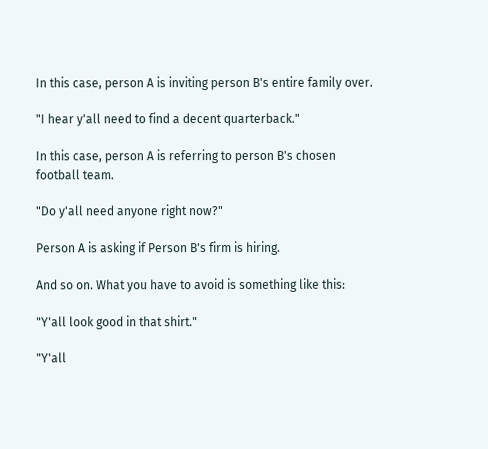In this case, person A is inviting person B's entire family over.

"I hear y'all need to find a decent quarterback."

In this case, person A is referring to person B's chosen football team.

"Do y'all need anyone right now?"

Person A is asking if Person B's firm is hiring.

And so on. What you have to avoid is something like this:

"Y'all look good in that shirt."

"Y'all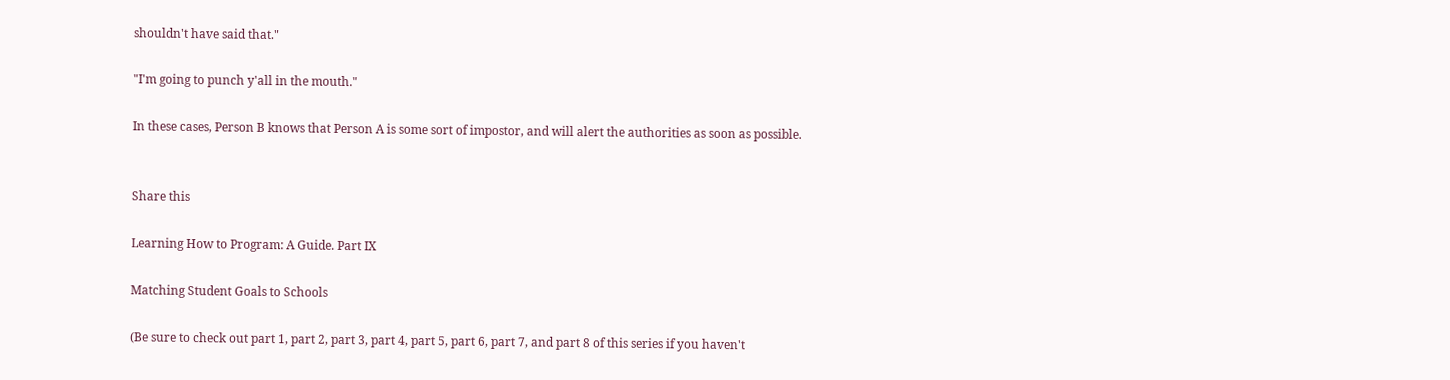shouldn't have said that."

"I'm going to punch y'all in the mouth."

In these cases, Person B knows that Person A is some sort of impostor, and will alert the authorities as soon as possible.


Share this

Learning How to Program: A Guide. Part IX

Matching Student Goals to Schools

(Be sure to check out part 1, part 2, part 3, part 4, part 5, part 6, part 7, and part 8 of this series if you haven't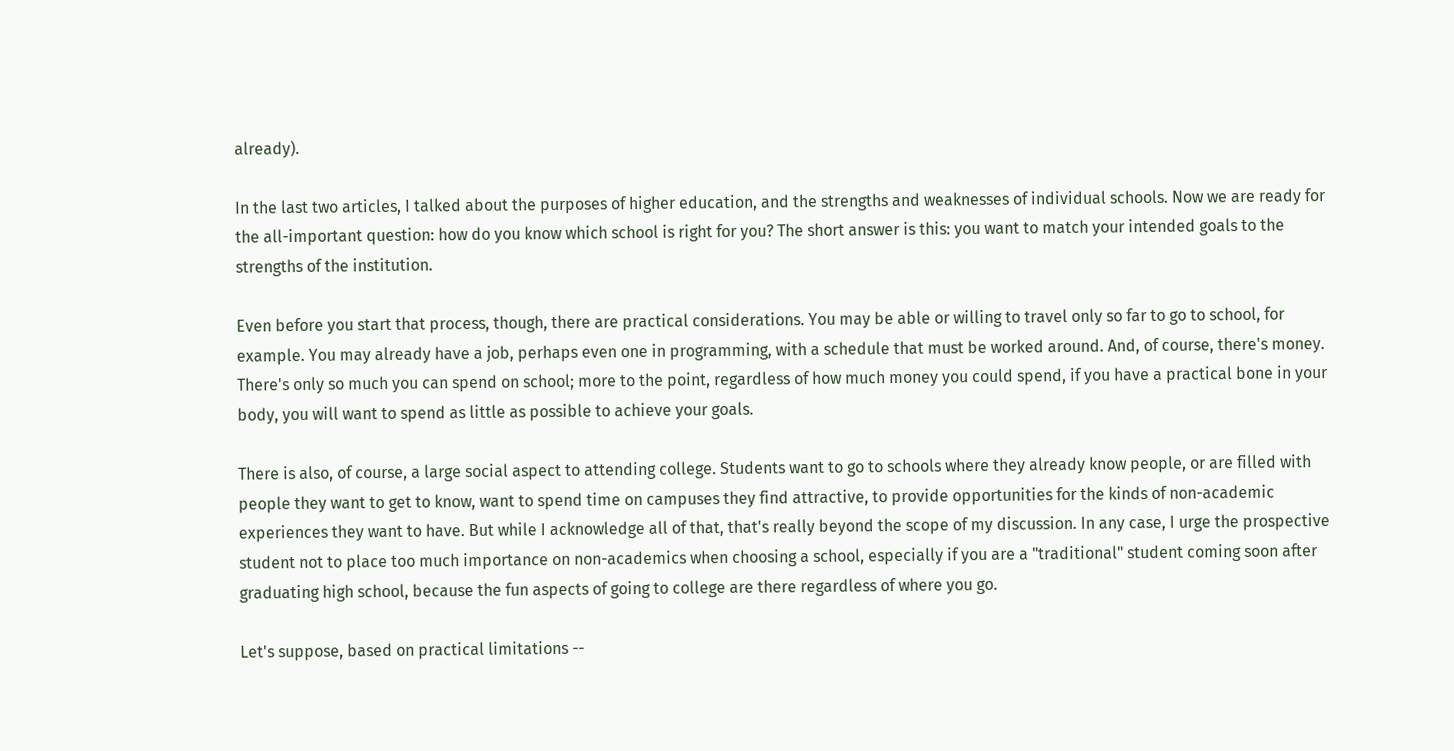already).

In the last two articles, I talked about the purposes of higher education, and the strengths and weaknesses of individual schools. Now we are ready for the all-important question: how do you know which school is right for you? The short answer is this: you want to match your intended goals to the strengths of the institution.

Even before you start that process, though, there are practical considerations. You may be able or willing to travel only so far to go to school, for example. You may already have a job, perhaps even one in programming, with a schedule that must be worked around. And, of course, there's money. There's only so much you can spend on school; more to the point, regardless of how much money you could spend, if you have a practical bone in your body, you will want to spend as little as possible to achieve your goals.

There is also, of course, a large social aspect to attending college. Students want to go to schools where they already know people, or are filled with people they want to get to know, want to spend time on campuses they find attractive, to provide opportunities for the kinds of non-academic experiences they want to have. But while I acknowledge all of that, that's really beyond the scope of my discussion. In any case, I urge the prospective student not to place too much importance on non-academics when choosing a school, especially if you are a "traditional" student coming soon after graduating high school, because the fun aspects of going to college are there regardless of where you go.

Let's suppose, based on practical limitations --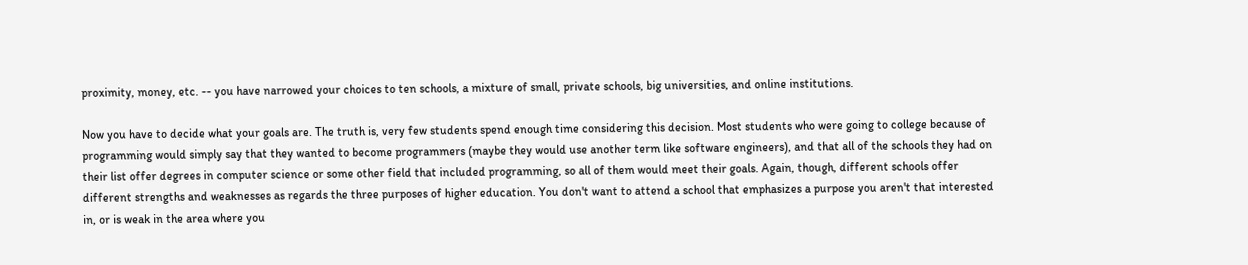proximity, money, etc. -- you have narrowed your choices to ten schools, a mixture of small, private schools, big universities, and online institutions.

Now you have to decide what your goals are. The truth is, very few students spend enough time considering this decision. Most students who were going to college because of programming would simply say that they wanted to become programmers (maybe they would use another term like software engineers), and that all of the schools they had on their list offer degrees in computer science or some other field that included programming, so all of them would meet their goals. Again, though, different schools offer different strengths and weaknesses as regards the three purposes of higher education. You don't want to attend a school that emphasizes a purpose you aren't that interested in, or is weak in the area where you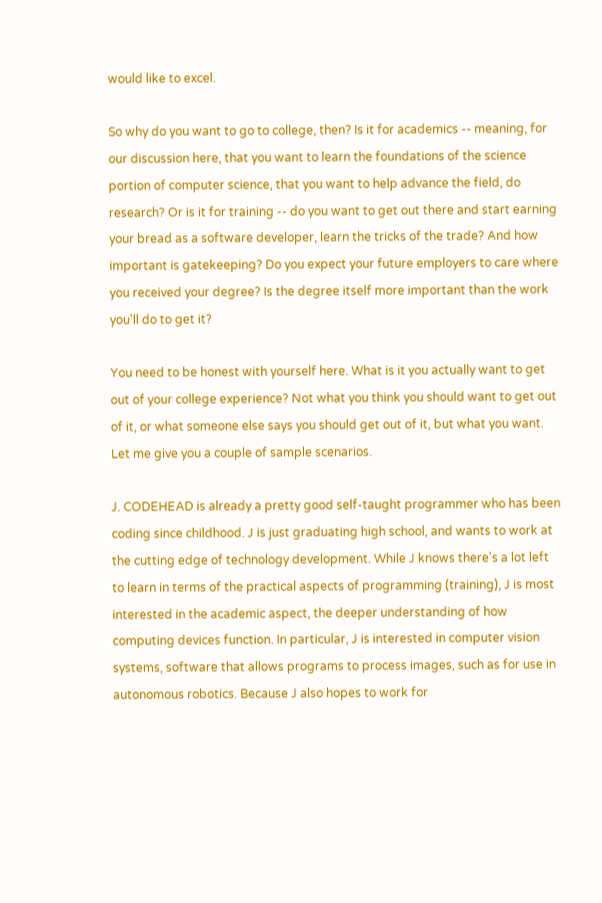would like to excel.

So why do you want to go to college, then? Is it for academics -- meaning, for our discussion here, that you want to learn the foundations of the science portion of computer science, that you want to help advance the field, do research? Or is it for training -- do you want to get out there and start earning your bread as a software developer, learn the tricks of the trade? And how important is gatekeeping? Do you expect your future employers to care where you received your degree? Is the degree itself more important than the work you'll do to get it?

You need to be honest with yourself here. What is it you actually want to get out of your college experience? Not what you think you should want to get out of it, or what someone else says you should get out of it, but what you want. Let me give you a couple of sample scenarios.

J. CODEHEAD is already a pretty good self-taught programmer who has been coding since childhood. J is just graduating high school, and wants to work at the cutting edge of technology development. While J knows there's a lot left to learn in terms of the practical aspects of programming (training), J is most interested in the academic aspect, the deeper understanding of how computing devices function. In particular, J is interested in computer vision systems, software that allows programs to process images, such as for use in autonomous robotics. Because J also hopes to work for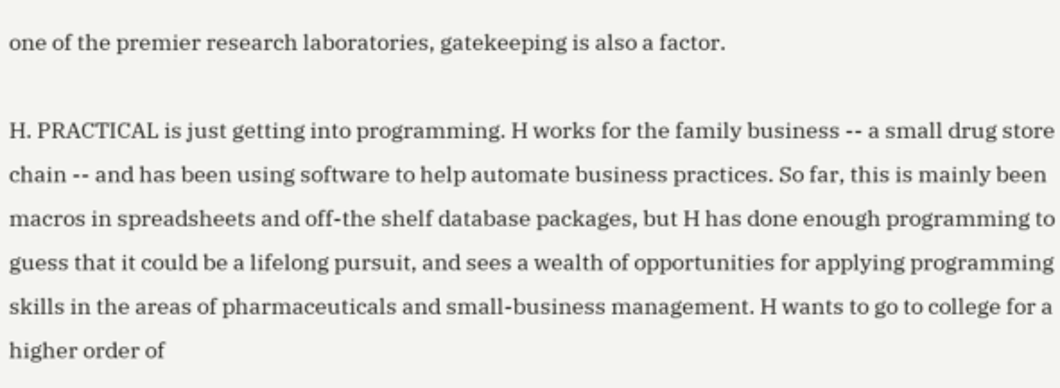one of the premier research laboratories, gatekeeping is also a factor.

H. PRACTICAL is just getting into programming. H works for the family business -- a small drug store chain -- and has been using software to help automate business practices. So far, this is mainly been macros in spreadsheets and off-the shelf database packages, but H has done enough programming to guess that it could be a lifelong pursuit, and sees a wealth of opportunities for applying programming skills in the areas of pharmaceuticals and small-business management. H wants to go to college for a higher order of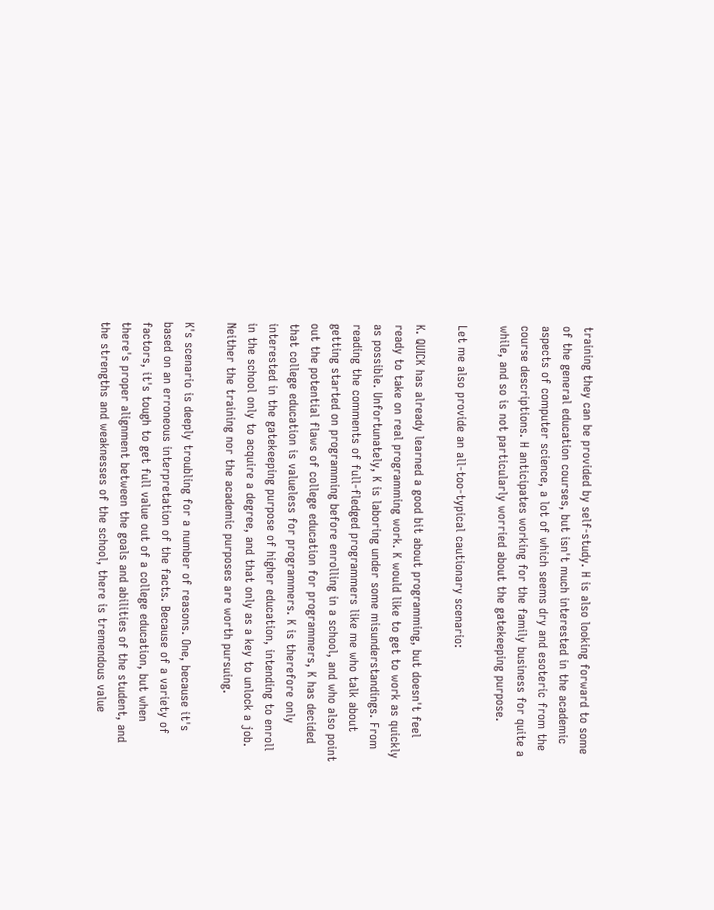training they can be provided by self-study. H is also looking forward to some of the general education courses, but isn't much interested in the academic aspects of computer science, a lot of which seems dry and esoteric from the course descriptions. H anticipates working for the family business for quite a while, and so is not particularly worried about the gatekeeping purpose.

Let me also provide an all-too-typical cautionary scenario:

K. QUICK has already learned a good bit about programming, but doesn't feel ready to take on real programming work. K would like to get to work as quickly as possible. Unfortunately, K is laboring under some misunderstandings. From reading the comments of full-fledged programmers like me who talk about getting started on programming before enrolling in a school, and who also point out the potential flaws of college education for programmers, K has decided that college education is valueless for programmers. K is therefore only interested in the gatekeeping purpose of higher education, intending to enroll in the school only to acquire a degree, and that only as a key to unlock a job. Neither the training nor the academic purposes are worth pursuing.

K's scenario is deeply troubling for a number of reasons. One, because it's based on an erroneous interpretation of the facts. Because of a variety of factors, it's tough to get full value out of a college education, but when there's proper alignment between the goals and abilities of the student, and the strengths and weaknesses of the school, there is tremendous value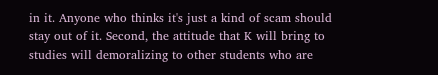in it. Anyone who thinks it's just a kind of scam should stay out of it. Second, the attitude that K will bring to studies will demoralizing to other students who are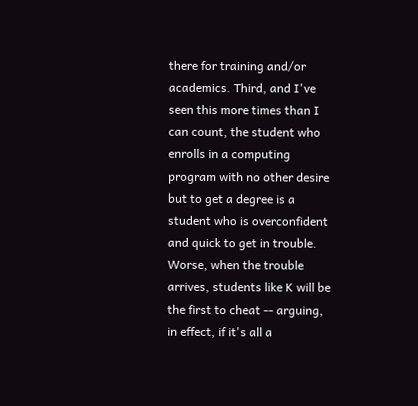there for training and/or academics. Third, and I've seen this more times than I can count, the student who enrolls in a computing program with no other desire but to get a degree is a student who is overconfident and quick to get in trouble. Worse, when the trouble arrives, students like K will be the first to cheat -- arguing, in effect, if it's all a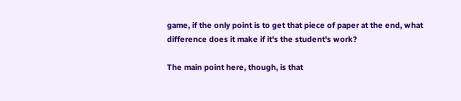game, if the only point is to get that piece of paper at the end, what difference does it make if it's the student's work?

The main point here, though, is that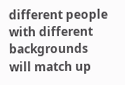different people with different backgrounds will match up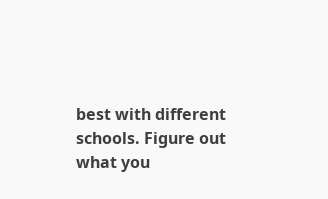best with different schools. Figure out what you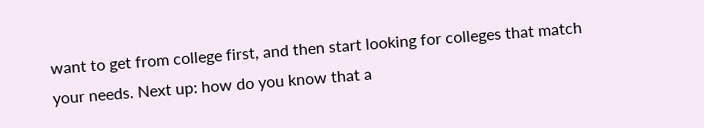want to get from college first, and then start looking for colleges that match your needs. Next up: how do you know that a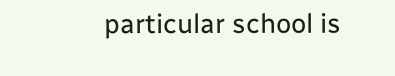particular school is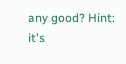any good? Hint: it's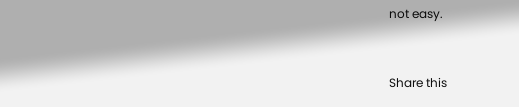not easy.


Share this